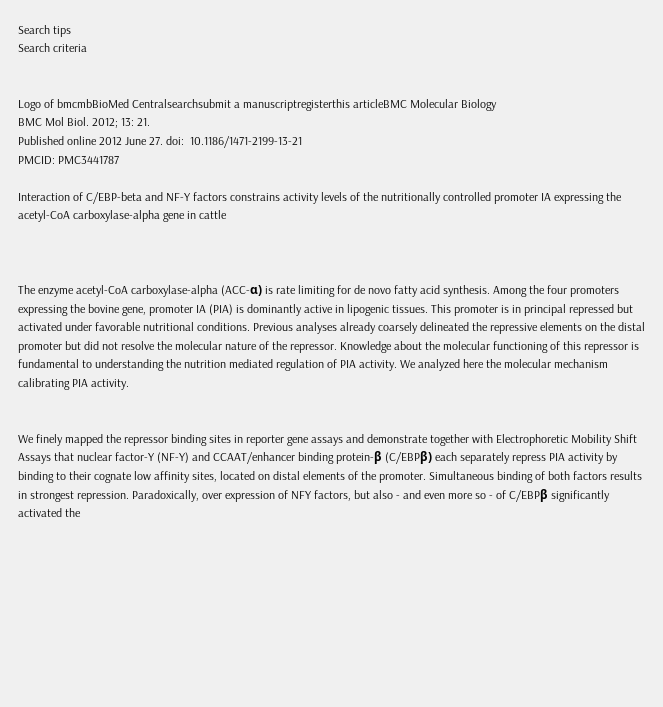Search tips
Search criteria


Logo of bmcmbBioMed Centralsearchsubmit a manuscriptregisterthis articleBMC Molecular Biology
BMC Mol Biol. 2012; 13: 21.
Published online 2012 June 27. doi:  10.1186/1471-2199-13-21
PMCID: PMC3441787

Interaction of C/EBP-beta and NF-Y factors constrains activity levels of the nutritionally controlled promoter IA expressing the acetyl-CoA carboxylase-alpha gene in cattle



The enzyme acetyl-CoA carboxylase-alpha (ACC-α) is rate limiting for de novo fatty acid synthesis. Among the four promoters expressing the bovine gene, promoter IA (PIA) is dominantly active in lipogenic tissues. This promoter is in principal repressed but activated under favorable nutritional conditions. Previous analyses already coarsely delineated the repressive elements on the distal promoter but did not resolve the molecular nature of the repressor. Knowledge about the molecular functioning of this repressor is fundamental to understanding the nutrition mediated regulation of PIA activity. We analyzed here the molecular mechanism calibrating PIA activity.


We finely mapped the repressor binding sites in reporter gene assays and demonstrate together with Electrophoretic Mobility Shift Assays that nuclear factor-Y (NF-Y) and CCAAT/enhancer binding protein-β (C/EBPβ) each separately repress PIA activity by binding to their cognate low affinity sites, located on distal elements of the promoter. Simultaneous binding of both factors results in strongest repression. Paradoxically, over expression of NFY factors, but also - and even more so - of C/EBPβ significantly activated the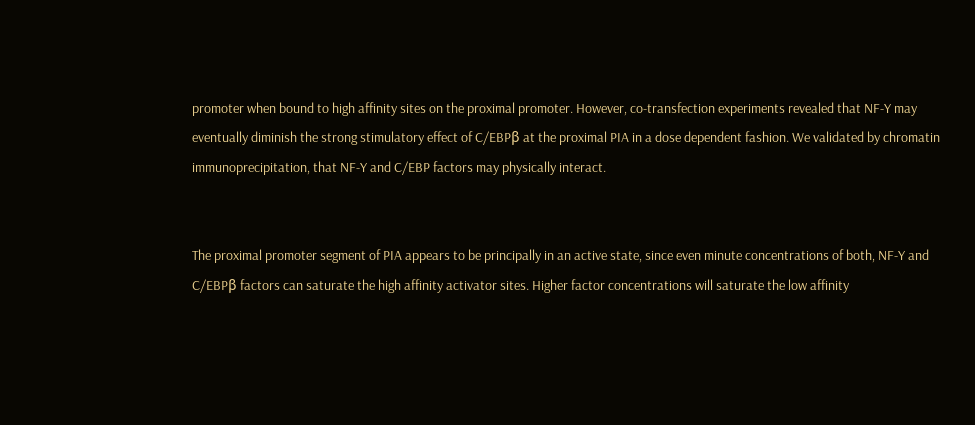promoter when bound to high affinity sites on the proximal promoter. However, co-transfection experiments revealed that NF-Y may eventually diminish the strong stimulatory effect of C/EBPβ at the proximal PIA in a dose dependent fashion. We validated by chromatin immunoprecipitation, that NF-Y and C/EBP factors may physically interact.


The proximal promoter segment of PIA appears to be principally in an active state, since even minute concentrations of both, NF-Y and C/EBPβ factors can saturate the high affinity activator sites. Higher factor concentrations will saturate the low affinity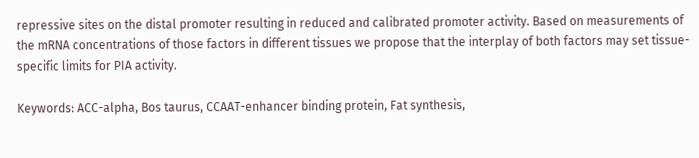repressive sites on the distal promoter resulting in reduced and calibrated promoter activity. Based on measurements of the mRNA concentrations of those factors in different tissues we propose that the interplay of both factors may set tissue-specific limits for PIA activity.

Keywords: ACC-alpha, Bos taurus, CCAAT-enhancer binding protein, Fat synthesis,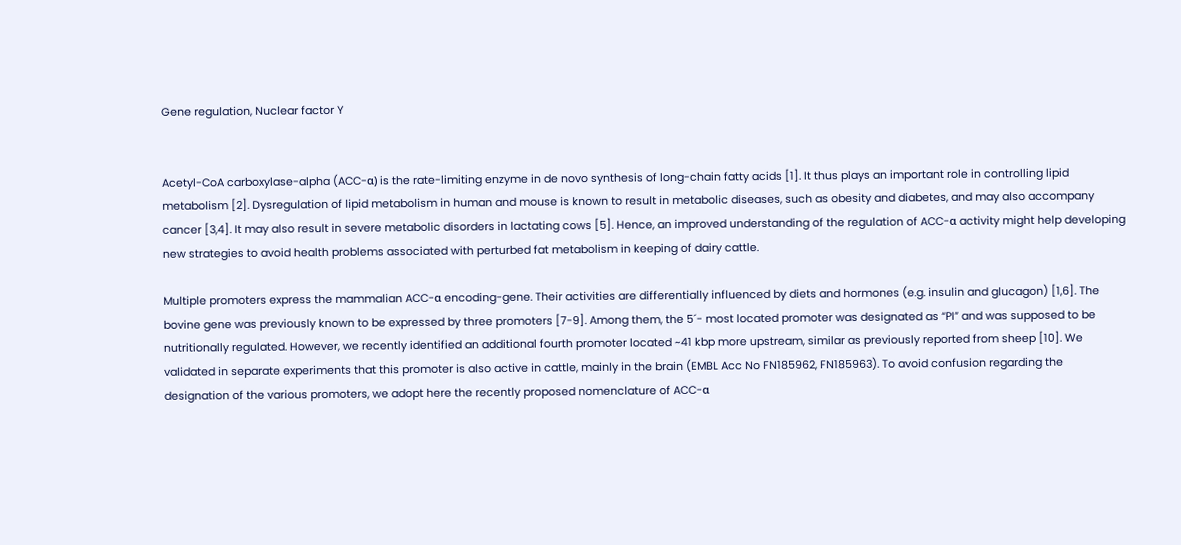Gene regulation, Nuclear factor Y


Acetyl-CoA carboxylase-alpha (ACC-α) is the rate-limiting enzyme in de novo synthesis of long-chain fatty acids [1]. It thus plays an important role in controlling lipid metabolism [2]. Dysregulation of lipid metabolism in human and mouse is known to result in metabolic diseases, such as obesity and diabetes, and may also accompany cancer [3,4]. It may also result in severe metabolic disorders in lactating cows [5]. Hence, an improved understanding of the regulation of ACC-α activity might help developing new strategies to avoid health problems associated with perturbed fat metabolism in keeping of dairy cattle.

Multiple promoters express the mammalian ACC-α encoding-gene. Their activities are differentially influenced by diets and hormones (e.g. insulin and glucagon) [1,6]. The bovine gene was previously known to be expressed by three promoters [7-9]. Among them, the 5´- most located promoter was designated as “PI” and was supposed to be nutritionally regulated. However, we recently identified an additional fourth promoter located ~41 kbp more upstream, similar as previously reported from sheep [10]. We validated in separate experiments that this promoter is also active in cattle, mainly in the brain (EMBL Acc No FN185962, FN185963). To avoid confusion regarding the designation of the various promoters, we adopt here the recently proposed nomenclature of ACC-α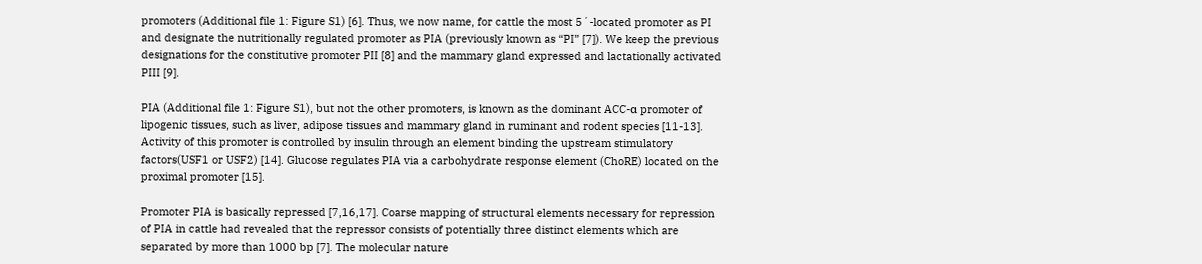promoters (Additional file 1: Figure S1) [6]. Thus, we now name, for cattle the most 5´-located promoter as PI and designate the nutritionally regulated promoter as PIA (previously known as “PI” [7]). We keep the previous designations for the constitutive promoter PII [8] and the mammary gland expressed and lactationally activated PIII [9].

PIA (Additional file 1: Figure S1), but not the other promoters, is known as the dominant ACC-α promoter of lipogenic tissues, such as liver, adipose tissues and mammary gland in ruminant and rodent species [11-13]. Activity of this promoter is controlled by insulin through an element binding the upstream stimulatory factors(USF1 or USF2) [14]. Glucose regulates PIA via a carbohydrate response element (ChoRE) located on the proximal promoter [15].

Promoter PIA is basically repressed [7,16,17]. Coarse mapping of structural elements necessary for repression of PIA in cattle had revealed that the repressor consists of potentially three distinct elements which are separated by more than 1000 bp [7]. The molecular nature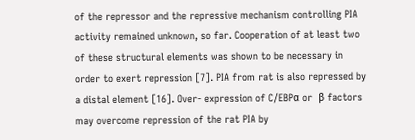of the repressor and the repressive mechanism controlling PIA activity remained unknown, so far. Cooperation of at least two of these structural elements was shown to be necessary in order to exert repression [7]. PIA from rat is also repressed by a distal element [16]. Over- expression of C/EBPα or  β factors may overcome repression of the rat PIA by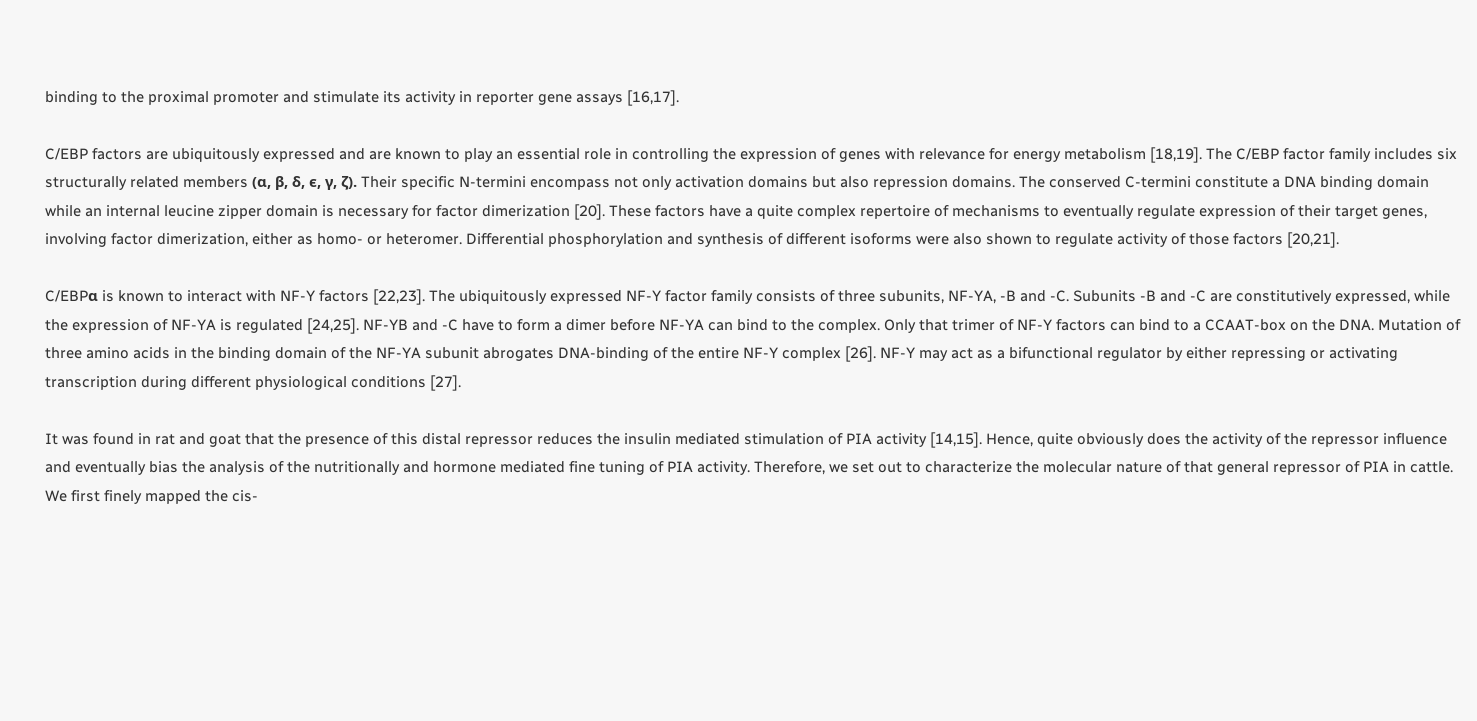binding to the proximal promoter and stimulate its activity in reporter gene assays [16,17].

C/EBP factors are ubiquitously expressed and are known to play an essential role in controlling the expression of genes with relevance for energy metabolism [18,19]. The C/EBP factor family includes six structurally related members (α, β, δ, ϵ, γ, ζ). Their specific N-termini encompass not only activation domains but also repression domains. The conserved C-termini constitute a DNA binding domain while an internal leucine zipper domain is necessary for factor dimerization [20]. These factors have a quite complex repertoire of mechanisms to eventually regulate expression of their target genes, involving factor dimerization, either as homo- or heteromer. Differential phosphorylation and synthesis of different isoforms were also shown to regulate activity of those factors [20,21].

C/EBPα is known to interact with NF-Y factors [22,23]. The ubiquitously expressed NF-Y factor family consists of three subunits, NF-YA, -B and -C. Subunits -B and -C are constitutively expressed, while the expression of NF-YA is regulated [24,25]. NF-YB and -C have to form a dimer before NF-YA can bind to the complex. Only that trimer of NF-Y factors can bind to a CCAAT-box on the DNA. Mutation of three amino acids in the binding domain of the NF-YA subunit abrogates DNA-binding of the entire NF-Y complex [26]. NF-Y may act as a bifunctional regulator by either repressing or activating transcription during different physiological conditions [27].

It was found in rat and goat that the presence of this distal repressor reduces the insulin mediated stimulation of PIA activity [14,15]. Hence, quite obviously does the activity of the repressor influence and eventually bias the analysis of the nutritionally and hormone mediated fine tuning of PIA activity. Therefore, we set out to characterize the molecular nature of that general repressor of PIA in cattle. We first finely mapped the cis-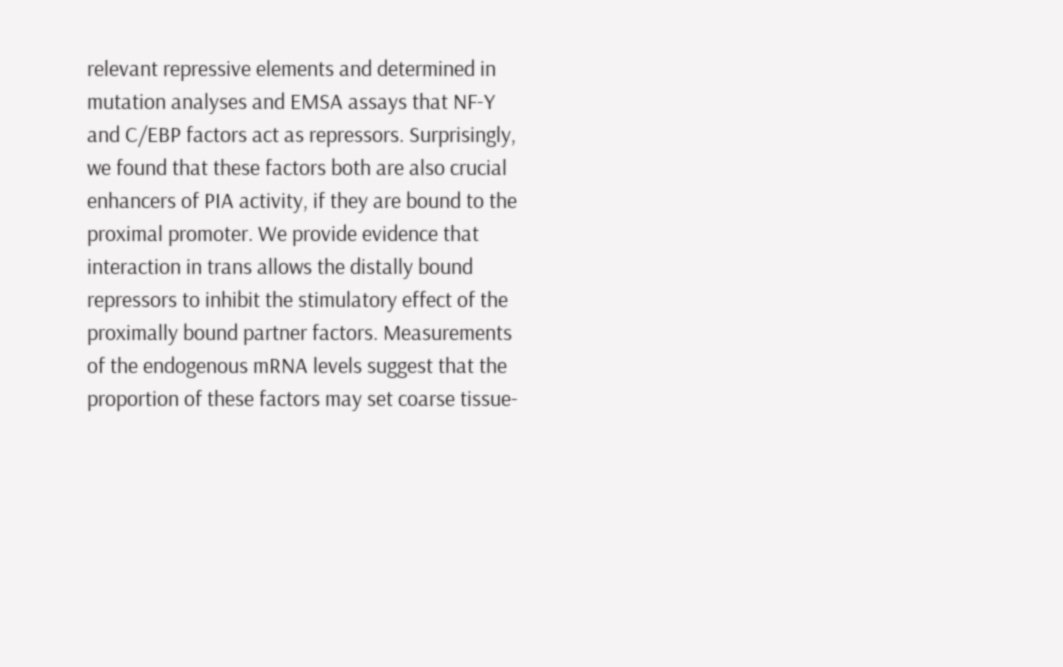relevant repressive elements and determined in mutation analyses and EMSA assays that NF-Y and C/EBP factors act as repressors. Surprisingly, we found that these factors both are also crucial enhancers of PIA activity, if they are bound to the proximal promoter. We provide evidence that interaction in trans allows the distally bound repressors to inhibit the stimulatory effect of the proximally bound partner factors. Measurements of the endogenous mRNA levels suggest that the proportion of these factors may set coarse tissue-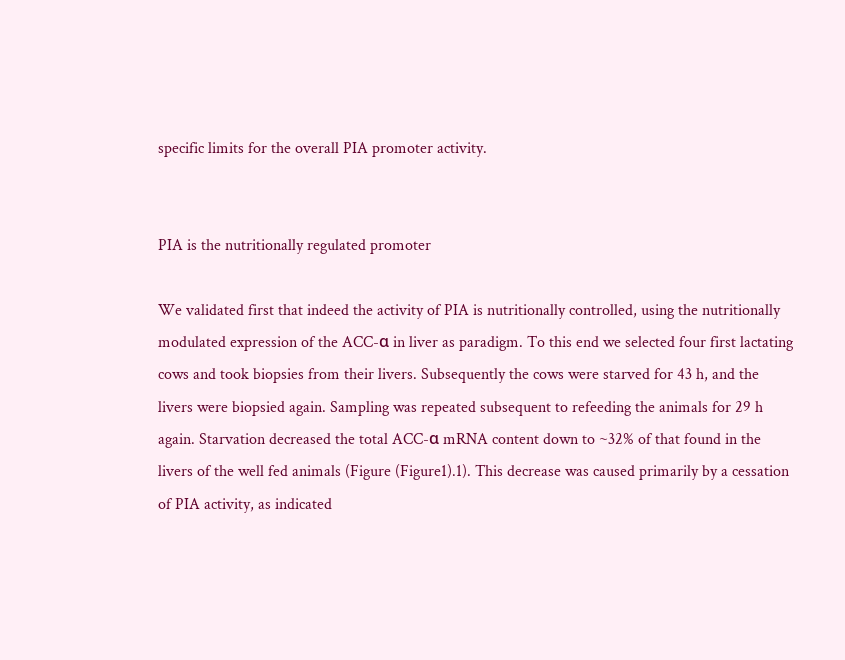specific limits for the overall PIA promoter activity.


PIA is the nutritionally regulated promoter

We validated first that indeed the activity of PIA is nutritionally controlled, using the nutritionally modulated expression of the ACC-α in liver as paradigm. To this end we selected four first lactating cows and took biopsies from their livers. Subsequently the cows were starved for 43 h, and the livers were biopsied again. Sampling was repeated subsequent to refeeding the animals for 29 h again. Starvation decreased the total ACC-α mRNA content down to ~32% of that found in the livers of the well fed animals (Figure (Figure1).1). This decrease was caused primarily by a cessation of PIA activity, as indicated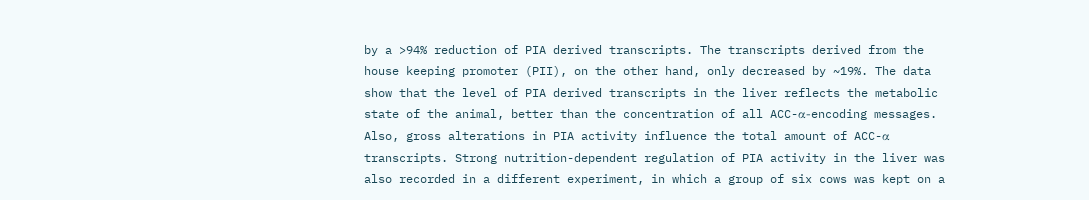by a >94% reduction of PIA derived transcripts. The transcripts derived from the house keeping promoter (PII), on the other hand, only decreased by ~19%. The data show that the level of PIA derived transcripts in the liver reflects the metabolic state of the animal, better than the concentration of all ACC-α-encoding messages. Also, gross alterations in PIA activity influence the total amount of ACC-α transcripts. Strong nutrition-dependent regulation of PIA activity in the liver was also recorded in a different experiment, in which a group of six cows was kept on a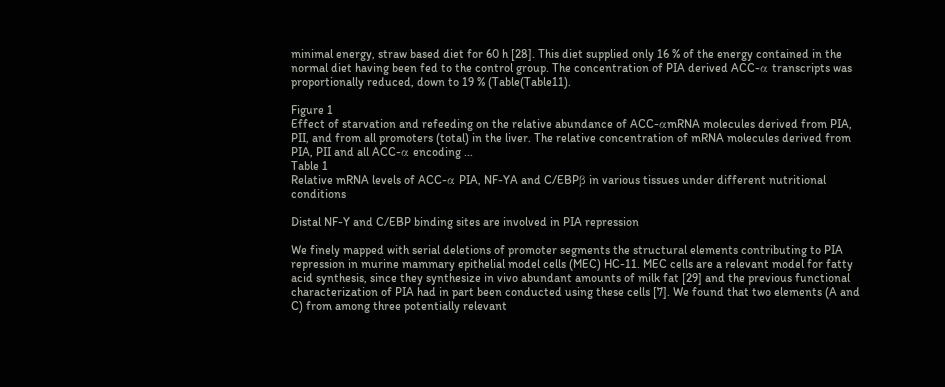minimal energy, straw based diet for 60 h [28]. This diet supplied only 16 % of the energy contained in the normal diet having been fed to the control group. The concentration of PIA derived ACC-α transcripts was proportionally reduced, down to 19 % (Table(Table11).

Figure 1
Effect of starvation and refeeding on the relative abundance of ACC-αmRNA molecules derived from PIA, PII, and from all promoters (total) in the liver. The relative concentration of mRNA molecules derived from PIA, PII and all ACC-α encoding ...
Table 1
Relative mRNA levels of ACC-α PIA, NF-YA and C/EBPβ in various tissues under different nutritional conditions

Distal NF-Y and C/EBP binding sites are involved in PIA repression

We finely mapped with serial deletions of promoter segments the structural elements contributing to PIA repression in murine mammary epithelial model cells (MEC) HC-11. MEC cells are a relevant model for fatty acid synthesis, since they synthesize in vivo abundant amounts of milk fat [29] and the previous functional characterization of PIA had in part been conducted using these cells [7]. We found that two elements (A and C) from among three potentially relevant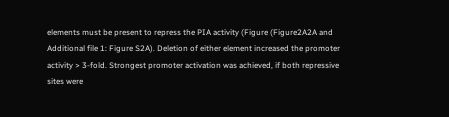elements must be present to repress the PIA activity (Figure (Figure2A2A and Additional file 1: Figure S2A). Deletion of either element increased the promoter activity > 3-fold. Strongest promoter activation was achieved, if both repressive sites were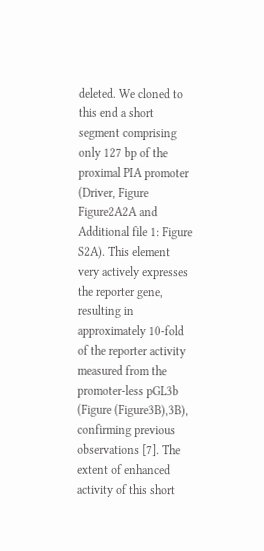deleted. We cloned to this end a short segment comprising only 127 bp of the proximal PIA promoter (Driver, Figure Figure2A2A and Additional file 1: Figure S2A). This element very actively expresses the reporter gene, resulting in approximately 10-fold of the reporter activity measured from the promoter-less pGL3b (Figure (Figure3B),3B), confirming previous observations [7]. The extent of enhanced activity of this short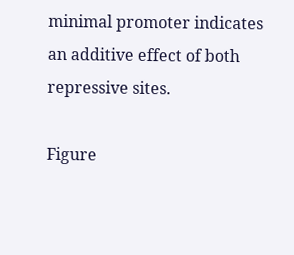minimal promoter indicates an additive effect of both repressive sites.

Figure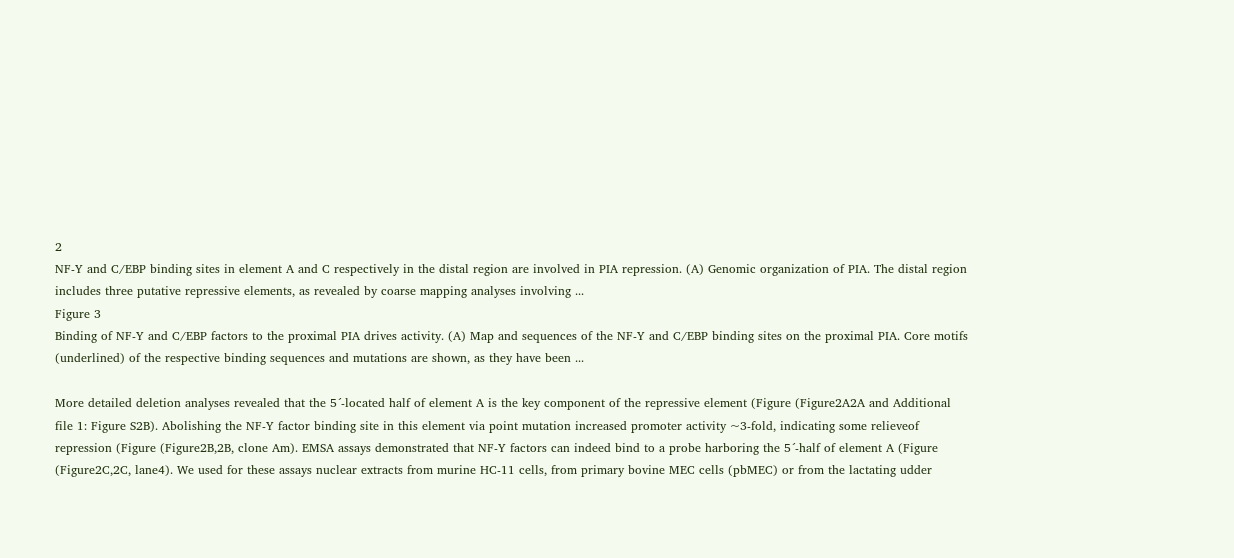2
NF-Y and C/EBP binding sites in element A and C respectively in the distal region are involved in PIA repression. (A) Genomic organization of PIA. The distal region includes three putative repressive elements, as revealed by coarse mapping analyses involving ...
Figure 3
Binding of NF-Y and C/EBP factors to the proximal PIA drives activity. (A) Map and sequences of the NF-Y and C/EBP binding sites on the proximal PIA. Core motifs (underlined) of the respective binding sequences and mutations are shown, as they have been ...

More detailed deletion analyses revealed that the 5´-located half of element A is the key component of the repressive element (Figure (Figure2A2A and Additional file 1: Figure S2B). Abolishing the NF-Y factor binding site in this element via point mutation increased promoter activity ~3-fold, indicating some relieveof repression (Figure (Figure2B,2B, clone Am). EMSA assays demonstrated that NF-Y factors can indeed bind to a probe harboring the 5´-half of element A (Figure (Figure2C,2C, lane4). We used for these assays nuclear extracts from murine HC-11 cells, from primary bovine MEC cells (pbMEC) or from the lactating udder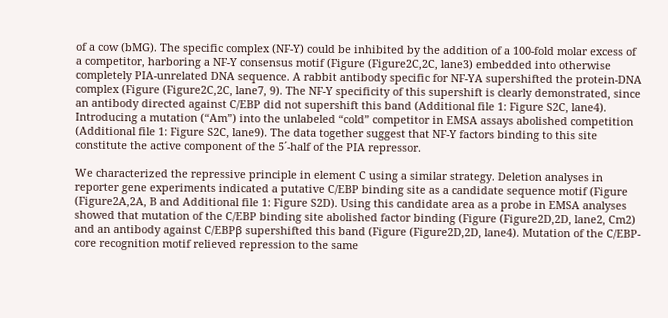of a cow (bMG). The specific complex (NF-Y) could be inhibited by the addition of a 100-fold molar excess of a competitor, harboring a NF-Y consensus motif (Figure (Figure2C,2C, lane3) embedded into otherwise completely PIA-unrelated DNA sequence. A rabbit antibody specific for NF-YA supershifted the protein-DNA complex (Figure (Figure2C,2C, lane7, 9). The NF-Y specificity of this supershift is clearly demonstrated, since an antibody directed against C/EBP did not supershift this band (Additional file 1: Figure S2C, lane4). Introducing a mutation (“Am”) into the unlabeled “cold” competitor in EMSA assays abolished competition (Additional file 1: Figure S2C, lane9). The data together suggest that NF-Y factors binding to this site constitute the active component of the 5´-half of the PIA repressor.

We characterized the repressive principle in element C using a similar strategy. Deletion analyses in reporter gene experiments indicated a putative C/EBP binding site as a candidate sequence motif (Figure (Figure2A,2A, B and Additional file 1: Figure S2D). Using this candidate area as a probe in EMSA analyses showed that mutation of the C/EBP binding site abolished factor binding (Figure (Figure2D,2D, lane2, Cm2) and an antibody against C/EBPβ supershifted this band (Figure (Figure2D,2D, lane4). Mutation of the C/EBP-core recognition motif relieved repression to the same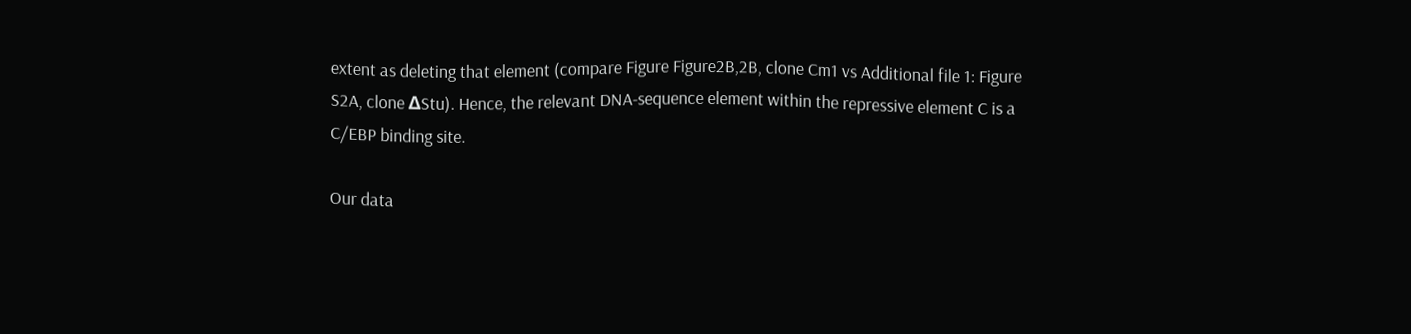extent as deleting that element (compare Figure Figure2B,2B, clone Cm1 vs Additional file 1: Figure S2A, clone ΔStu). Hence, the relevant DNA-sequence element within the repressive element C is a C/EBP binding site.

Our data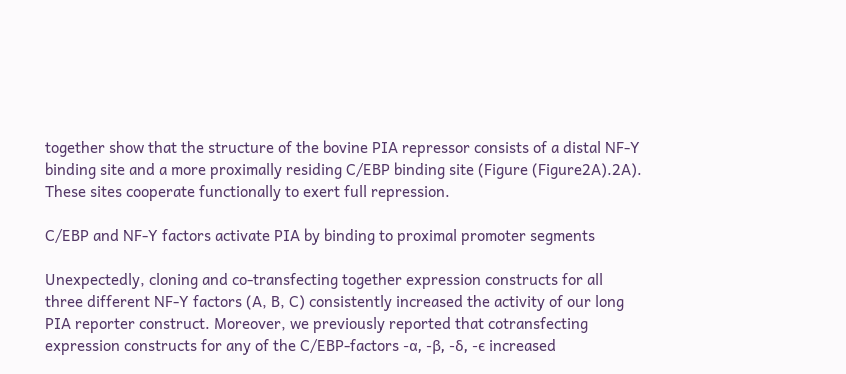together show that the structure of the bovine PIA repressor consists of a distal NF-Y binding site and a more proximally residing C/EBP binding site (Figure (Figure2A).2A). These sites cooperate functionally to exert full repression.

C/EBP and NF-Y factors activate PIA by binding to proximal promoter segments

Unexpectedly, cloning and co-transfecting together expression constructs for all three different NF-Y factors (A, B, C) consistently increased the activity of our long PIA reporter construct. Moreover, we previously reported that cotransfecting expression constructs for any of the C/EBP-factors -α, -β, -δ, -ϵ increased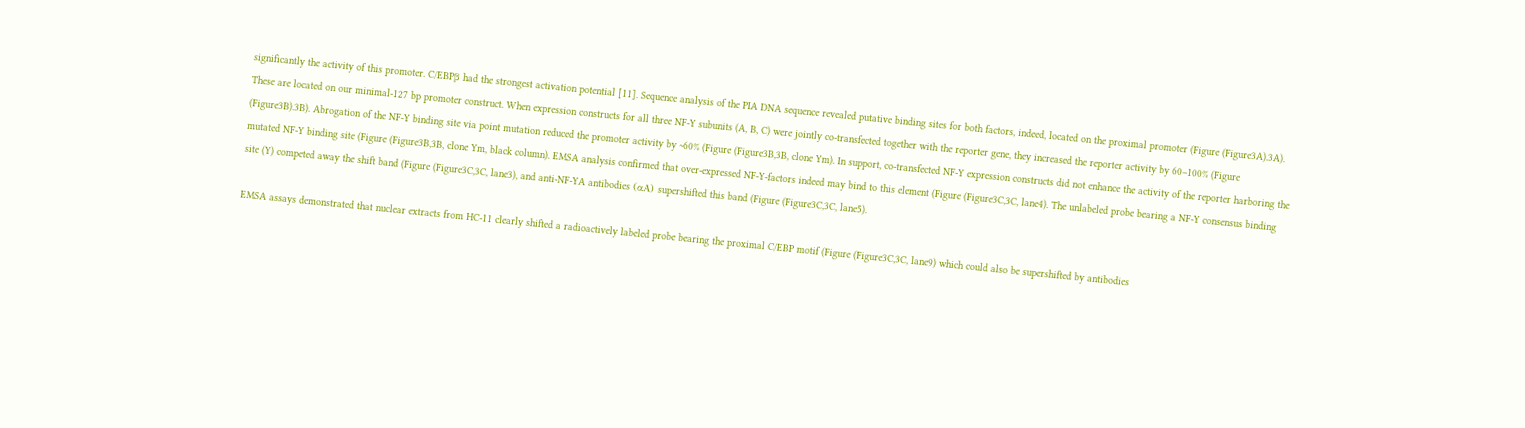significantly the activity of this promoter. C/EBPβ had the strongest activation potential [11]. Sequence analysis of the PIA DNA sequence revealed putative binding sites for both factors, indeed, located on the proximal promoter (Figure (Figure3A).3A). These are located on our minimal-127 bp promoter construct. When expression constructs for all three NF-Y subunits (A, B, C) were jointly co-transfected together with the reporter gene, they increased the reporter activity by 60–100% (Figure (Figure3B).3B). Abrogation of the NF-Y binding site via point mutation reduced the promoter activity by ~60% (Figure (Figure3B,3B, clone Ym). In support, co-transfected NF-Y expression constructs did not enhance the activity of the reporter harboring the mutated NF-Y binding site (Figure (Figure3B,3B, clone Ym, black column). EMSA analysis confirmed that over-expressed NF-Y-factors indeed may bind to this element (Figure (Figure3C,3C, lane4). The unlabeled probe bearing a NF-Y consensus binding site (Y) competed away the shift band (Figure (Figure3C,3C, lane3), and anti-NF-YA antibodies (αA) supershifted this band (Figure (Figure3C,3C, lane5).

EMSA assays demonstrated that nuclear extracts from HC-11 clearly shifted a radioactively labeled probe bearing the proximal C/EBP motif (Figure (Figure3C,3C, lane9) which could also be supershifted by antibodies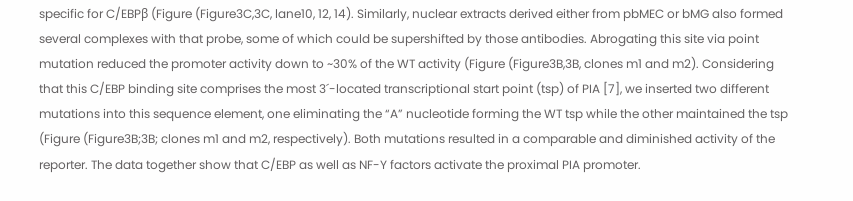specific for C/EBPβ (Figure (Figure3C,3C, lane10, 12, 14). Similarly, nuclear extracts derived either from pbMEC or bMG also formed several complexes with that probe, some of which could be supershifted by those antibodies. Abrogating this site via point mutation reduced the promoter activity down to ~30% of the WT activity (Figure (Figure3B,3B, clones m1 and m2). Considering that this C/EBP binding site comprises the most 3´-located transcriptional start point (tsp) of PIA [7], we inserted two different mutations into this sequence element, one eliminating the “A” nucleotide forming the WT tsp while the other maintained the tsp (Figure (Figure3B;3B; clones m1 and m2, respectively). Both mutations resulted in a comparable and diminished activity of the reporter. The data together show that C/EBP as well as NF-Y factors activate the proximal PIA promoter.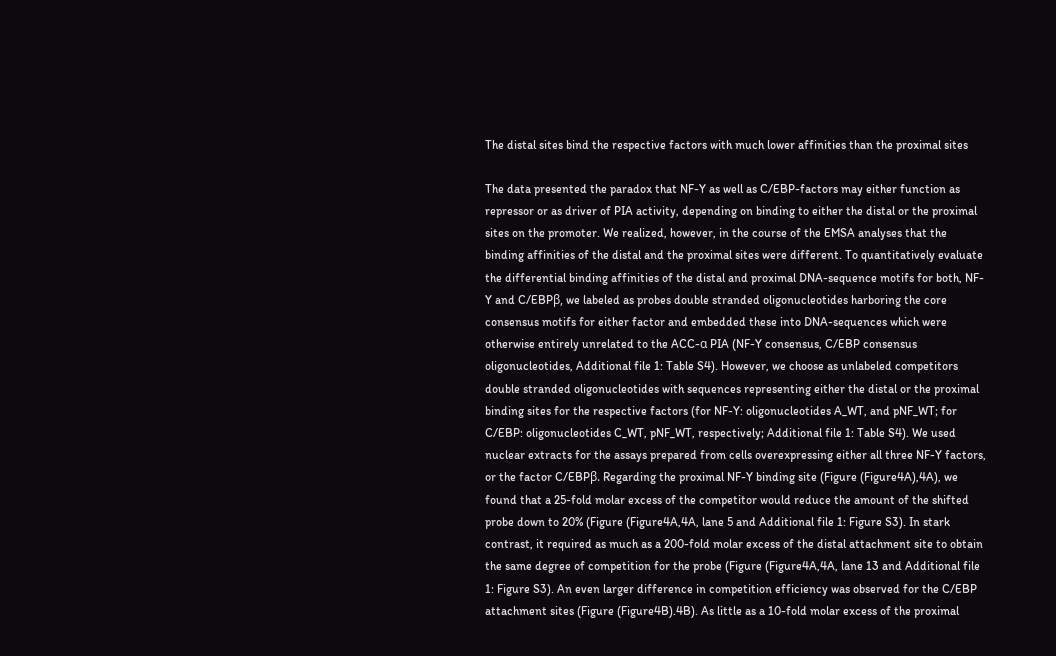The distal sites bind the respective factors with much lower affinities than the proximal sites

The data presented the paradox that NF-Y as well as C/EBP-factors may either function as repressor or as driver of PIA activity, depending on binding to either the distal or the proximal sites on the promoter. We realized, however, in the course of the EMSA analyses that the binding affinities of the distal and the proximal sites were different. To quantitatively evaluate the differential binding affinities of the distal and proximal DNA-sequence motifs for both, NF-Y and C/EBPβ, we labeled as probes double stranded oligonucleotides harboring the core consensus motifs for either factor and embedded these into DNA-sequences which were otherwise entirely unrelated to the ACC-α PIA (NF-Y consensus, C/EBP consensus oligonucleotides, Additional file 1: Table S4). However, we choose as unlabeled competitors double stranded oligonucleotides with sequences representing either the distal or the proximal binding sites for the respective factors (for NF-Y: oligonucleotides A_WT, and pNF_WT; for C/EBP: oligonucleotides C_WT, pNF_WT, respectively; Additional file 1: Table S4). We used nuclear extracts for the assays prepared from cells overexpressing either all three NF-Y factors, or the factor C/EBPβ. Regarding the proximal NF-Y binding site (Figure (Figure4A),4A), we found that a 25-fold molar excess of the competitor would reduce the amount of the shifted probe down to 20% (Figure (Figure4A,4A, lane 5 and Additional file 1: Figure S3). In stark contrast, it required as much as a 200-fold molar excess of the distal attachment site to obtain the same degree of competition for the probe (Figure (Figure4A,4A, lane 13 and Additional file 1: Figure S3). An even larger difference in competition efficiency was observed for the C/EBP attachment sites (Figure (Figure4B).4B). As little as a 10-fold molar excess of the proximal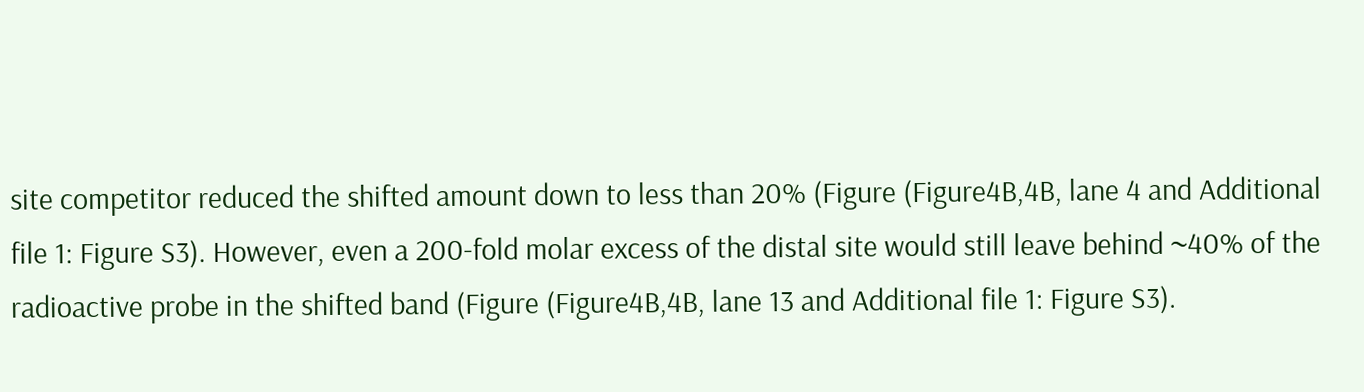site competitor reduced the shifted amount down to less than 20% (Figure (Figure4B,4B, lane 4 and Additional file 1: Figure S3). However, even a 200-fold molar excess of the distal site would still leave behind ~40% of the radioactive probe in the shifted band (Figure (Figure4B,4B, lane 13 and Additional file 1: Figure S3).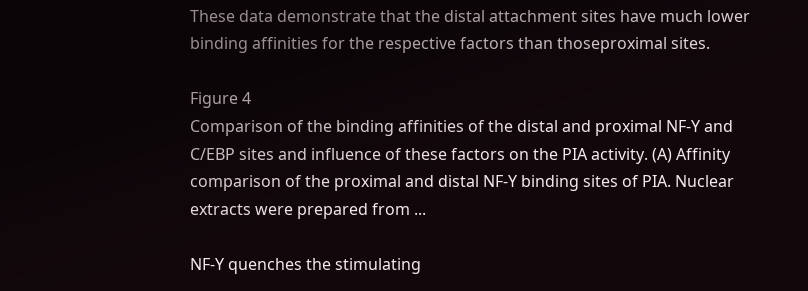These data demonstrate that the distal attachment sites have much lower binding affinities for the respective factors than thoseproximal sites.

Figure 4
Comparison of the binding affinities of the distal and proximal NF-Y and C/EBP sites and influence of these factors on the PIA activity. (A) Affinity comparison of the proximal and distal NF-Y binding sites of PIA. Nuclear extracts were prepared from ...

NF-Y quenches the stimulating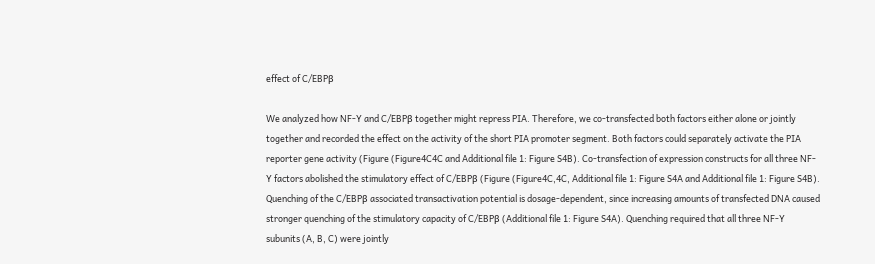effect of C/EBPβ

We analyzed how NF-Y and C/EBPβ together might repress PIA. Therefore, we co-transfected both factors either alone or jointly together and recorded the effect on the activity of the short PIA promoter segment. Both factors could separately activate the PIA reporter gene activity (Figure (Figure4C4C and Additional file 1: Figure S4B). Co-transfection of expression constructs for all three NF-Y factors abolished the stimulatory effect of C/EBPβ (Figure (Figure4C,4C, Additional file 1: Figure S4A and Additional file 1: Figure S4B). Quenching of the C/EBPβ associated transactivation potential is dosage-dependent, since increasing amounts of transfected DNA caused stronger quenching of the stimulatory capacity of C/EBPβ (Additional file 1: Figure S4A). Quenching required that all three NF-Y subunits (A, B, C) were jointly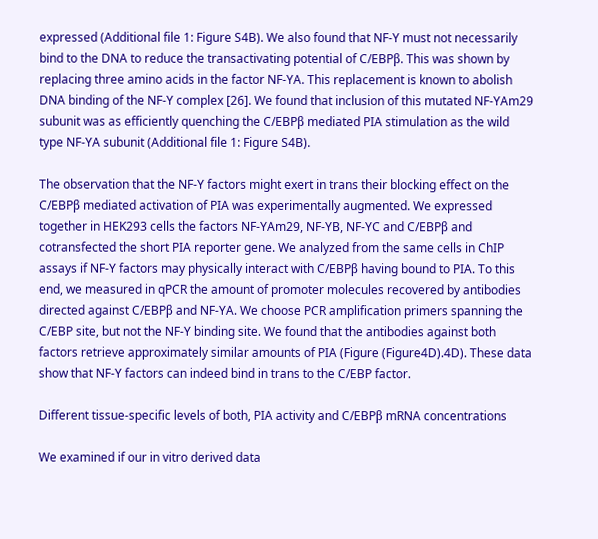expressed (Additional file 1: Figure S4B). We also found that NF-Y must not necessarily bind to the DNA to reduce the transactivating potential of C/EBPβ. This was shown by replacing three amino acids in the factor NF-YA. This replacement is known to abolish DNA binding of the NF-Y complex [26]. We found that inclusion of this mutated NF-YAm29 subunit was as efficiently quenching the C/EBPβ mediated PIA stimulation as the wild type NF-YA subunit (Additional file 1: Figure S4B).

The observation that the NF-Y factors might exert in trans their blocking effect on the C/EBPβ mediated activation of PIA was experimentally augmented. We expressed together in HEK293 cells the factors NF-YAm29, NF-YB, NF-YC and C/EBPβ and cotransfected the short PIA reporter gene. We analyzed from the same cells in ChIP assays if NF-Y factors may physically interact with C/EBPβ having bound to PIA. To this end, we measured in qPCR the amount of promoter molecules recovered by antibodies directed against C/EBPβ and NF-YA. We choose PCR amplification primers spanning the C/EBP site, but not the NF-Y binding site. We found that the antibodies against both factors retrieve approximately similar amounts of PIA (Figure (Figure4D).4D). These data show that NF-Y factors can indeed bind in trans to the C/EBP factor.

Different tissue-specific levels of both, PIA activity and C/EBPβ mRNA concentrations

We examined if our in vitro derived data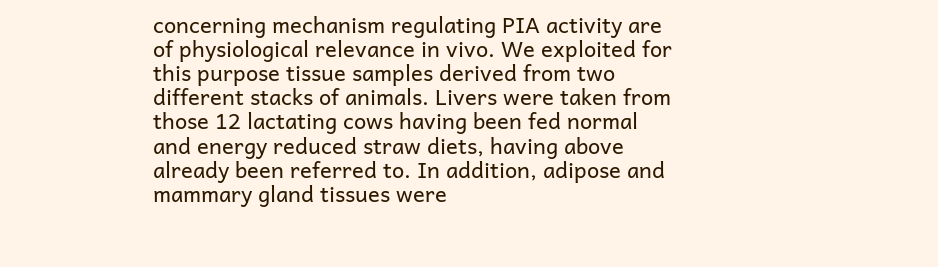concerning mechanism regulating PIA activity are of physiological relevance in vivo. We exploited for this purpose tissue samples derived from two different stacks of animals. Livers were taken from those 12 lactating cows having been fed normal and energy reduced straw diets, having above already been referred to. In addition, adipose and mammary gland tissues were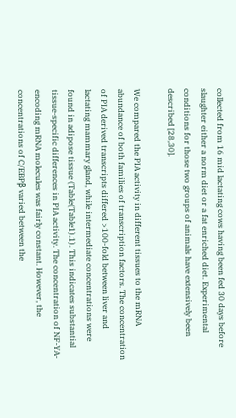collected from 16 mid lactating cows having been fed 30 days before slaughter either a norm diet or a fat enriched diet. Experimental conditions for those two groups of animals have extensively been described [28,30].

We compared the PIA activity in different tissues to the mRNA abundance of both families of transcription factors. The concentration of PIA derived transcripts differed >100-fold between liver and lactating mammary gland, while intermediate concentrations were found in adipose tissue (Table(Table1).1). This indicates substantial tissue-specific differences in PIA activity. The concentration of NF-YA-encoding mRNA molecules was fairly constant. However, the concentrations of C/EBPβ varied between the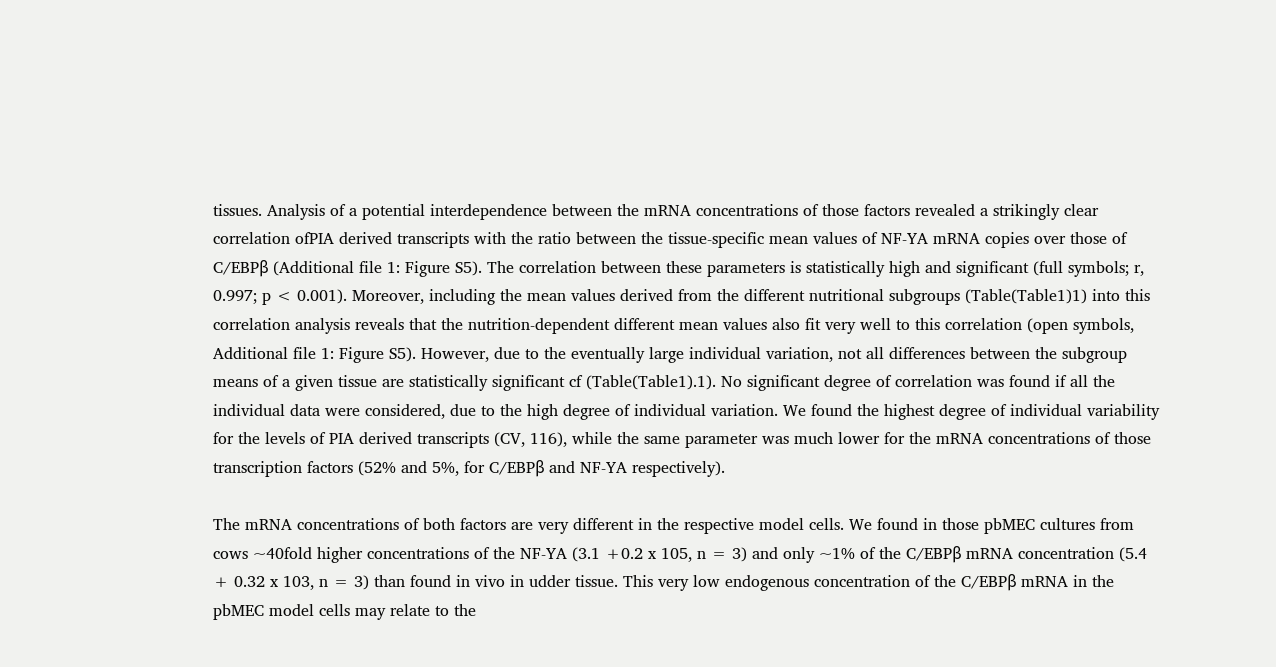tissues. Analysis of a potential interdependence between the mRNA concentrations of those factors revealed a strikingly clear correlation ofPIA derived transcripts with the ratio between the tissue-specific mean values of NF-YA mRNA copies over those of C/EBPβ (Additional file 1: Figure S5). The correlation between these parameters is statistically high and significant (full symbols; r, 0.997; p < 0.001). Moreover, including the mean values derived from the different nutritional subgroups (Table(Table1)1) into this correlation analysis reveals that the nutrition-dependent different mean values also fit very well to this correlation (open symbols, Additional file 1: Figure S5). However, due to the eventually large individual variation, not all differences between the subgroup means of a given tissue are statistically significant cf (Table(Table1).1). No significant degree of correlation was found if all the individual data were considered, due to the high degree of individual variation. We found the highest degree of individual variability for the levels of PIA derived transcripts (CV, 116), while the same parameter was much lower for the mRNA concentrations of those transcription factors (52% and 5%, for C/EBPβ and NF-YA respectively).

The mRNA concentrations of both factors are very different in the respective model cells. We found in those pbMEC cultures from cows ~40fold higher concentrations of the NF-YA (3.1 +0.2 x 105, n = 3) and only ~1% of the C/EBPβ mRNA concentration (5.4 + 0.32 x 103, n = 3) than found in vivo in udder tissue. This very low endogenous concentration of the C/EBPβ mRNA in the pbMEC model cells may relate to the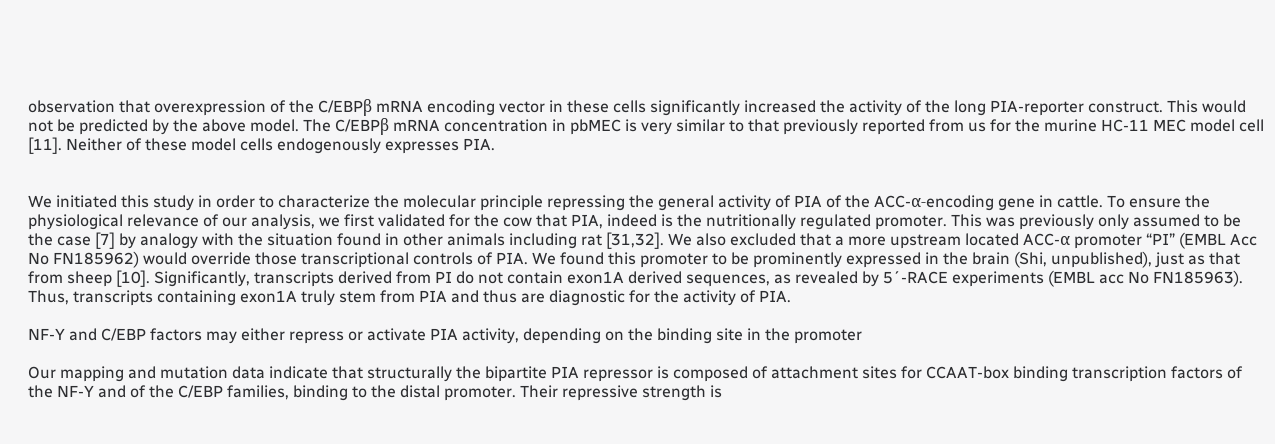observation that overexpression of the C/EBPβ mRNA encoding vector in these cells significantly increased the activity of the long PIA-reporter construct. This would not be predicted by the above model. The C/EBPβ mRNA concentration in pbMEC is very similar to that previously reported from us for the murine HC-11 MEC model cell [11]. Neither of these model cells endogenously expresses PIA.


We initiated this study in order to characterize the molecular principle repressing the general activity of PIA of the ACC-α-encoding gene in cattle. To ensure the physiological relevance of our analysis, we first validated for the cow that PIA, indeed is the nutritionally regulated promoter. This was previously only assumed to be the case [7] by analogy with the situation found in other animals including rat [31,32]. We also excluded that a more upstream located ACC-α promoter “PI” (EMBL Acc No FN185962) would override those transcriptional controls of PIA. We found this promoter to be prominently expressed in the brain (Shi, unpublished), just as that from sheep [10]. Significantly, transcripts derived from PI do not contain exon1A derived sequences, as revealed by 5´-RACE experiments (EMBL acc No FN185963). Thus, transcripts containing exon1A truly stem from PIA and thus are diagnostic for the activity of PIA.

NF-Y and C/EBP factors may either repress or activate PIA activity, depending on the binding site in the promoter

Our mapping and mutation data indicate that structurally the bipartite PIA repressor is composed of attachment sites for CCAAT-box binding transcription factors of the NF-Y and of the C/EBP families, binding to the distal promoter. Their repressive strength is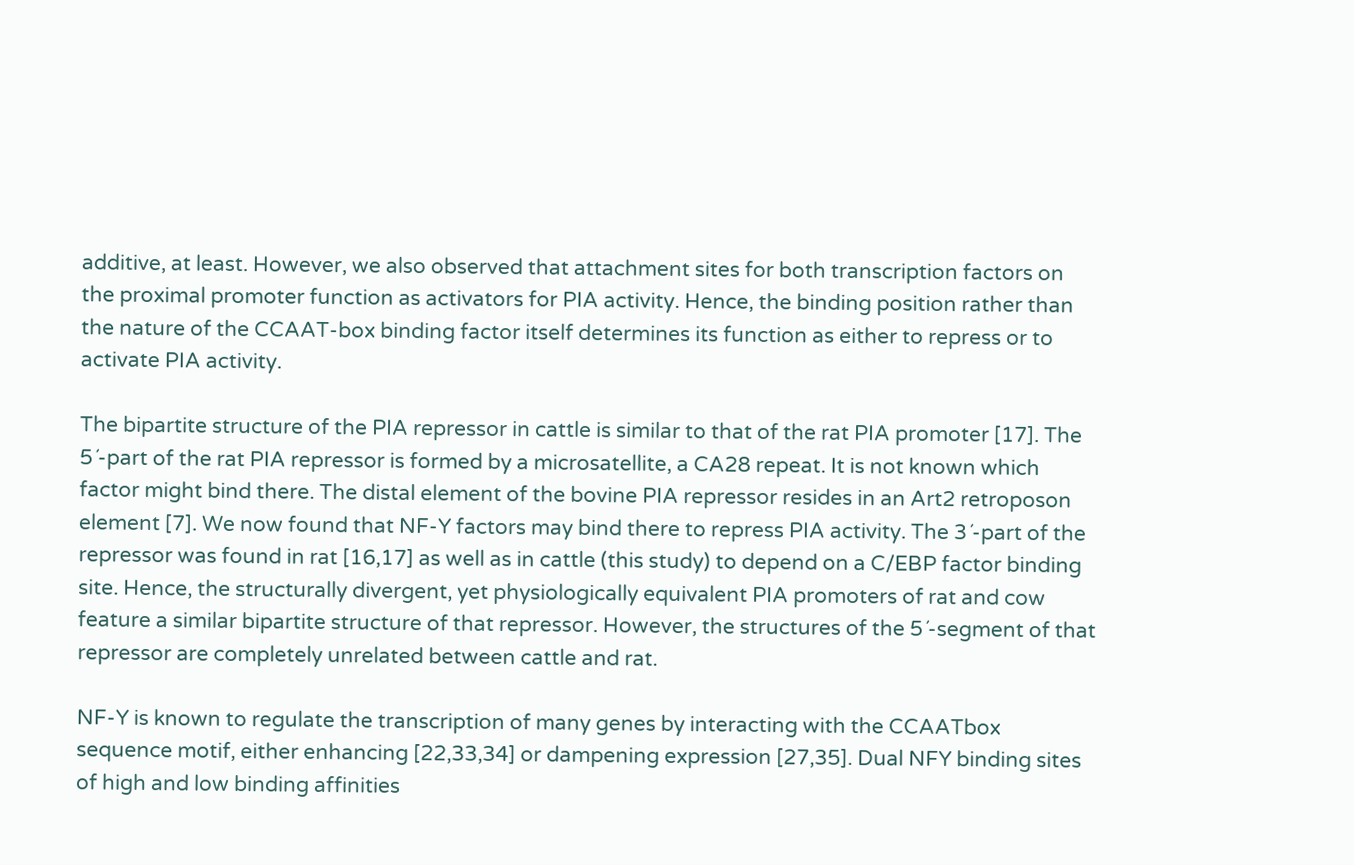additive, at least. However, we also observed that attachment sites for both transcription factors on the proximal promoter function as activators for PIA activity. Hence, the binding position rather than the nature of the CCAAT-box binding factor itself determines its function as either to repress or to activate PIA activity.

The bipartite structure of the PIA repressor in cattle is similar to that of the rat PIA promoter [17]. The 5´-part of the rat PIA repressor is formed by a microsatellite, a CA28 repeat. It is not known which factor might bind there. The distal element of the bovine PIA repressor resides in an Art2 retroposon element [7]. We now found that NF-Y factors may bind there to repress PIA activity. The 3´-part of the repressor was found in rat [16,17] as well as in cattle (this study) to depend on a C/EBP factor binding site. Hence, the structurally divergent, yet physiologically equivalent PIA promoters of rat and cow feature a similar bipartite structure of that repressor. However, the structures of the 5´-segment of that repressor are completely unrelated between cattle and rat.

NF-Y is known to regulate the transcription of many genes by interacting with the CCAATbox sequence motif, either enhancing [22,33,34] or dampening expression [27,35]. Dual NFY binding sites of high and low binding affinities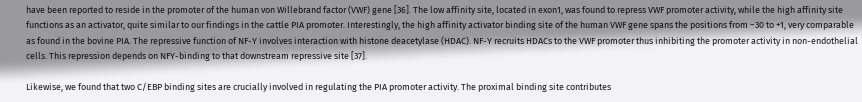have been reported to reside in the promoter of the human von Willebrand factor (VWF) gene [36]. The low affinity site, located in exon1, was found to repress VWF promoter activity, while the high affinity site functions as an activator, quite similar to our findings in the cattle PIA promoter. Interestingly, the high affinity activator binding site of the human VWF gene spans the positions from −30 to +1, very comparable as found in the bovine PIA. The repressive function of NF-Y involves interaction with histone deacetylase (HDAC). NF-Y recruits HDACs to the VWF promoter thus inhibiting the promoter activity in non-endothelial cells. This repression depends on NFY-binding to that downstream repressive site [37].

Likewise, we found that two C/EBP binding sites are crucially involved in regulating the PIA promoter activity. The proximal binding site contributes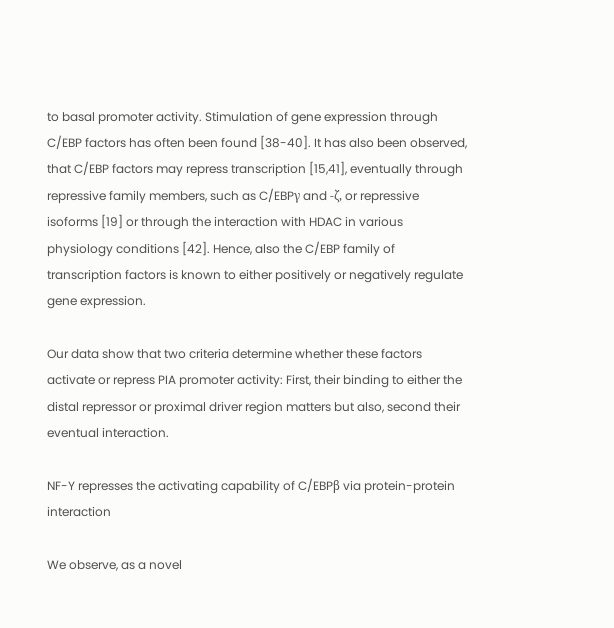to basal promoter activity. Stimulation of gene expression through C/EBP factors has often been found [38-40]. It has also been observed, that C/EBP factors may repress transcription [15,41], eventually through repressive family members, such as C/EBPγ and -ζ, or repressive isoforms [19] or through the interaction with HDAC in various physiology conditions [42]. Hence, also the C/EBP family of transcription factors is known to either positively or negatively regulate gene expression.

Our data show that two criteria determine whether these factors activate or repress PIA promoter activity: First, their binding to either the distal repressor or proximal driver region matters but also, second their eventual interaction.

NF-Y represses the activating capability of C/EBPβ via protein-protein interaction

We observe, as a novel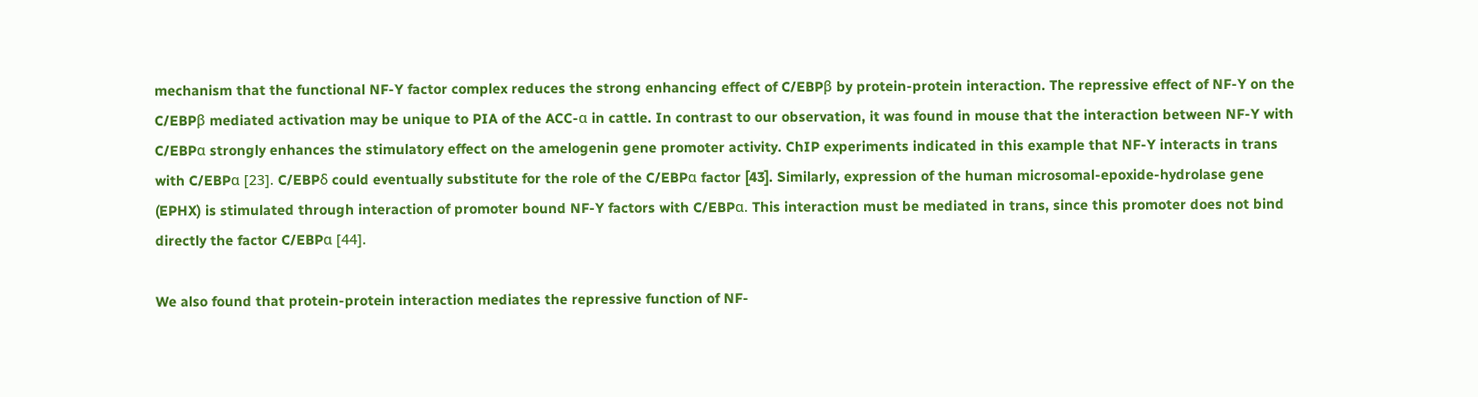mechanism that the functional NF-Y factor complex reduces the strong enhancing effect of C/EBPβ by protein-protein interaction. The repressive effect of NF-Y on the C/EBPβ mediated activation may be unique to PIA of the ACC-α in cattle. In contrast to our observation, it was found in mouse that the interaction between NF-Y with C/EBPα strongly enhances the stimulatory effect on the amelogenin gene promoter activity. ChIP experiments indicated in this example that NF-Y interacts in trans with C/EBPα [23]. C/EBPδ could eventually substitute for the role of the C/EBPα factor [43]. Similarly, expression of the human microsomal-epoxide-hydrolase gene (EPHX) is stimulated through interaction of promoter bound NF-Y factors with C/EBPα. This interaction must be mediated in trans, since this promoter does not bind directly the factor C/EBPα [44].

We also found that protein-protein interaction mediates the repressive function of NF-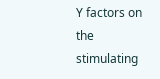Y factors on the stimulating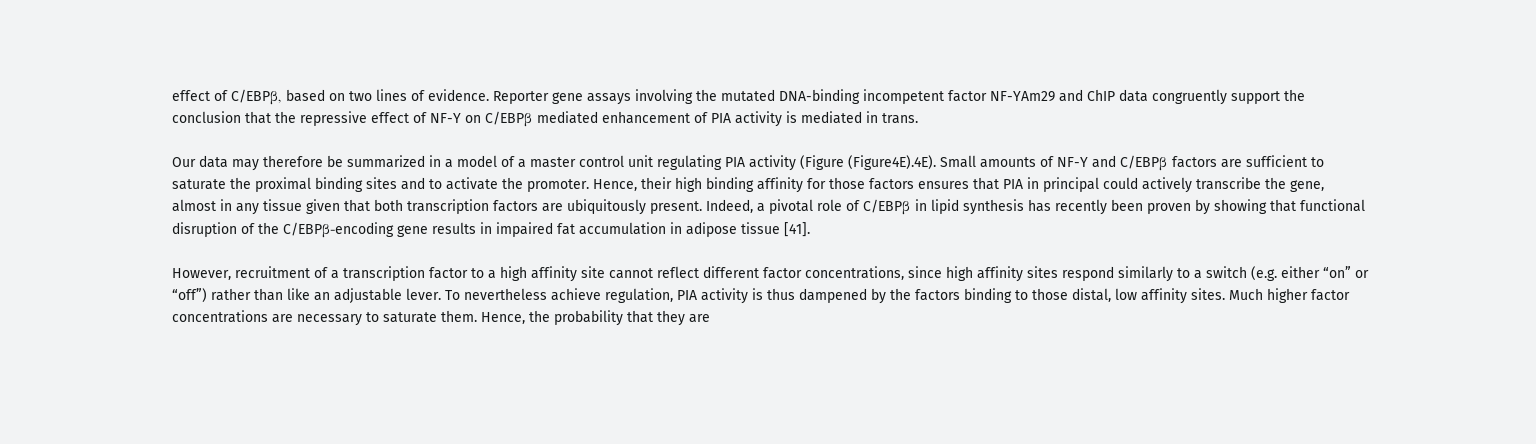effect of C/EBPβ, based on two lines of evidence. Reporter gene assays involving the mutated DNA-binding incompetent factor NF-YAm29 and ChIP data congruently support the conclusion that the repressive effect of NF-Y on C/EBPβ mediated enhancement of PIA activity is mediated in trans.

Our data may therefore be summarized in a model of a master control unit regulating PIA activity (Figure (Figure4E).4E). Small amounts of NF-Y and C/EBPβ factors are sufficient to saturate the proximal binding sites and to activate the promoter. Hence, their high binding affinity for those factors ensures that PIA in principal could actively transcribe the gene, almost in any tissue given that both transcription factors are ubiquitously present. Indeed, a pivotal role of C/EBPβ in lipid synthesis has recently been proven by showing that functional disruption of the C/EBPβ-encoding gene results in impaired fat accumulation in adipose tissue [41].

However, recruitment of a transcription factor to a high affinity site cannot reflect different factor concentrations, since high affinity sites respond similarly to a switch (e.g. either “on” or “off”) rather than like an adjustable lever. To nevertheless achieve regulation, PIA activity is thus dampened by the factors binding to those distal, low affinity sites. Much higher factor concentrations are necessary to saturate them. Hence, the probability that they are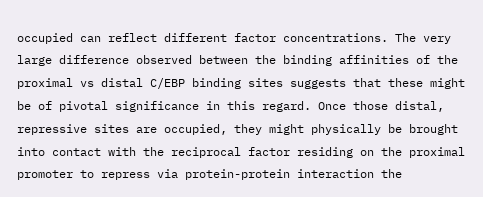occupied can reflect different factor concentrations. The very large difference observed between the binding affinities of the proximal vs distal C/EBP binding sites suggests that these might be of pivotal significance in this regard. Once those distal, repressive sites are occupied, they might physically be brought into contact with the reciprocal factor residing on the proximal promoter to repress via protein-protein interaction the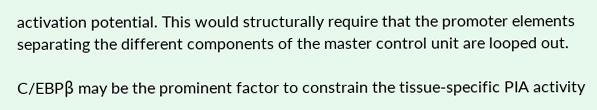activation potential. This would structurally require that the promoter elements separating the different components of the master control unit are looped out.

C/EBPβ may be the prominent factor to constrain the tissue-specific PIA activity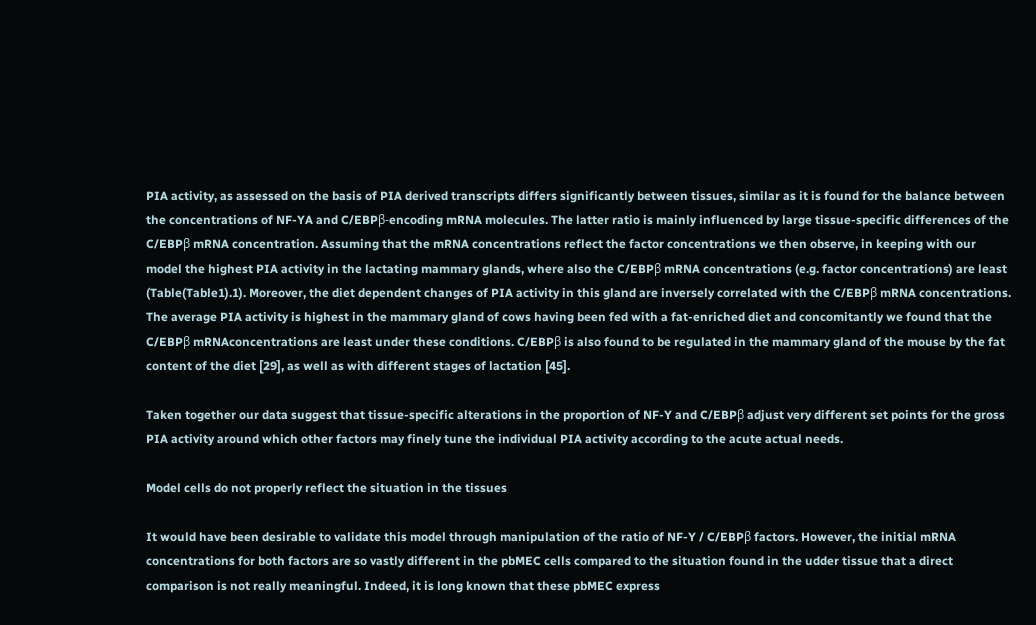PIA activity, as assessed on the basis of PIA derived transcripts differs significantly between tissues, similar as it is found for the balance between the concentrations of NF-YA and C/EBPβ-encoding mRNA molecules. The latter ratio is mainly influenced by large tissue-specific differences of the C/EBPβ mRNA concentration. Assuming that the mRNA concentrations reflect the factor concentrations we then observe, in keeping with our model the highest PIA activity in the lactating mammary glands, where also the C/EBPβ mRNA concentrations (e.g. factor concentrations) are least (Table(Table1).1). Moreover, the diet dependent changes of PIA activity in this gland are inversely correlated with the C/EBPβ mRNA concentrations. The average PIA activity is highest in the mammary gland of cows having been fed with a fat-enriched diet and concomitantly we found that the C/EBPβ mRNAconcentrations are least under these conditions. C/EBPβ is also found to be regulated in the mammary gland of the mouse by the fat content of the diet [29], as well as with different stages of lactation [45].

Taken together our data suggest that tissue-specific alterations in the proportion of NF-Y and C/EBPβ adjust very different set points for the gross PIA activity around which other factors may finely tune the individual PIA activity according to the acute actual needs.

Model cells do not properly reflect the situation in the tissues

It would have been desirable to validate this model through manipulation of the ratio of NF-Y / C/EBPβ factors. However, the initial mRNA concentrations for both factors are so vastly different in the pbMEC cells compared to the situation found in the udder tissue that a direct comparison is not really meaningful. Indeed, it is long known that these pbMEC express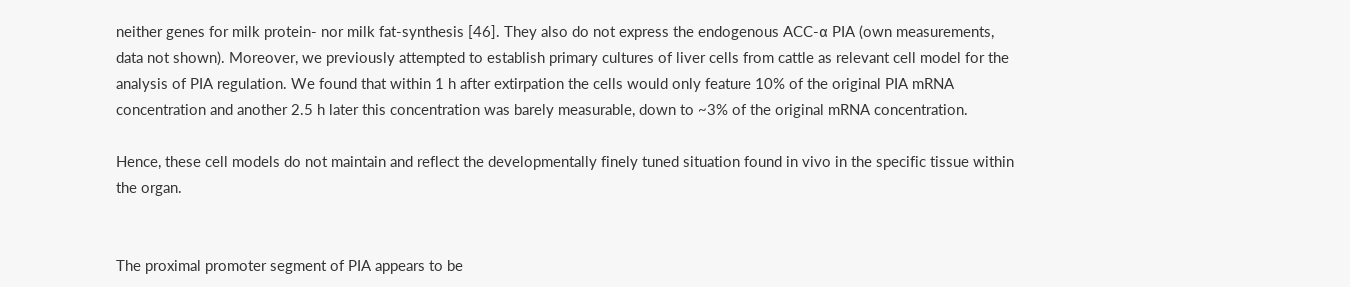neither genes for milk protein- nor milk fat-synthesis [46]. They also do not express the endogenous ACC-α PIA (own measurements, data not shown). Moreover, we previously attempted to establish primary cultures of liver cells from cattle as relevant cell model for the analysis of PIA regulation. We found that within 1 h after extirpation the cells would only feature 10% of the original PIA mRNA concentration and another 2.5 h later this concentration was barely measurable, down to ~3% of the original mRNA concentration.

Hence, these cell models do not maintain and reflect the developmentally finely tuned situation found in vivo in the specific tissue within the organ.


The proximal promoter segment of PIA appears to be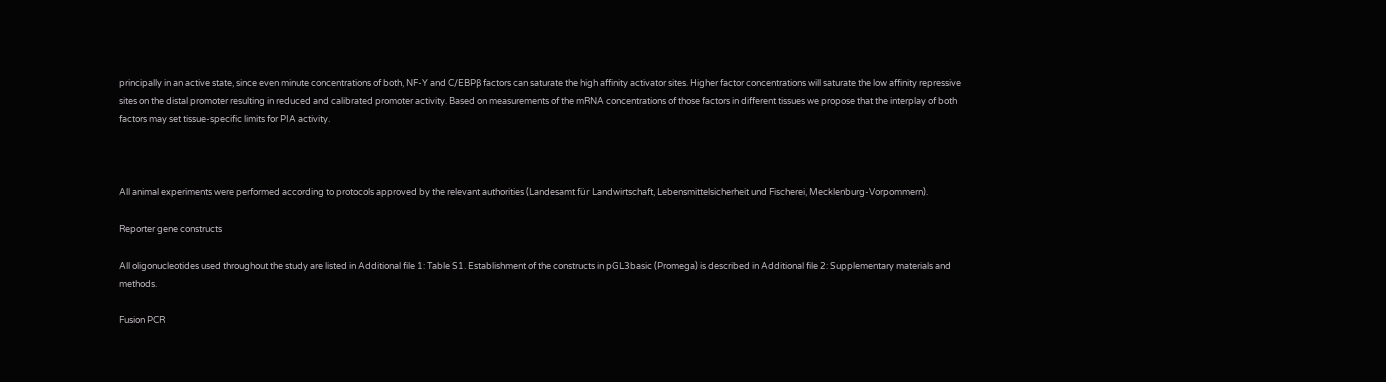principally in an active state, since even minute concentrations of both, NF-Y and C/EBPβ factors can saturate the high affinity activator sites. Higher factor concentrations will saturate the low affinity repressive sites on the distal promoter resulting in reduced and calibrated promoter activity. Based on measurements of the mRNA concentrations of those factors in different tissues we propose that the interplay of both factors may set tissue-specific limits for PIA activity.



All animal experiments were performed according to protocols approved by the relevant authorities (Landesamt für Landwirtschaft, Lebensmittelsicherheit und Fischerei, Mecklenburg-Vorpommern).

Reporter gene constructs

All oligonucleotides used throughout the study are listed in Additional file 1: Table S1. Establishment of the constructs in pGL3basic (Promega) is described in Additional file 2: Supplementary materials and methods.

Fusion PCR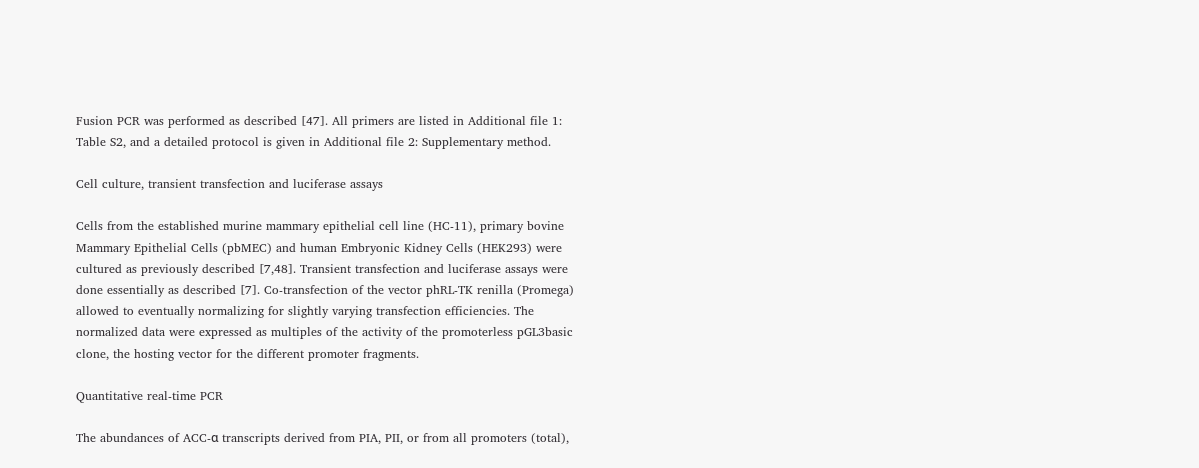Fusion PCR was performed as described [47]. All primers are listed in Additional file 1: Table S2, and a detailed protocol is given in Additional file 2: Supplementary method.

Cell culture, transient transfection and luciferase assays

Cells from the established murine mammary epithelial cell line (HC-11), primary bovine Mammary Epithelial Cells (pbMEC) and human Embryonic Kidney Cells (HEK293) were cultured as previously described [7,48]. Transient transfection and luciferase assays were done essentially as described [7]. Co-transfection of the vector phRL-TK renilla (Promega) allowed to eventually normalizing for slightly varying transfection efficiencies. The normalized data were expressed as multiples of the activity of the promoterless pGL3basic clone, the hosting vector for the different promoter fragments.

Quantitative real-time PCR

The abundances of ACC-α transcripts derived from PIA, PII, or from all promoters (total),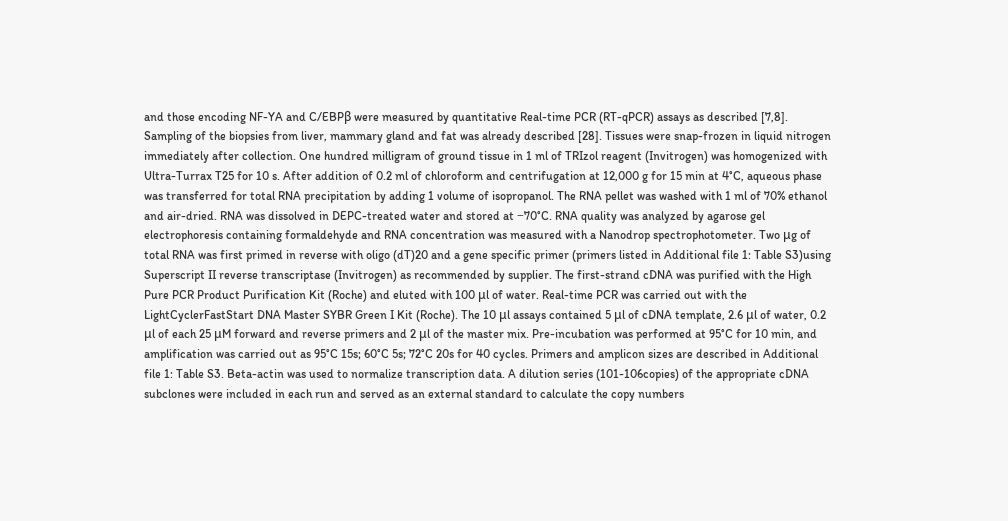and those encoding NF-YA and C/EBPβ were measured by quantitative Real-time PCR (RT-qPCR) assays as described [7,8]. Sampling of the biopsies from liver, mammary gland and fat was already described [28]. Tissues were snap-frozen in liquid nitrogen immediately after collection. One hundred milligram of ground tissue in 1 ml of TRIzol reagent (Invitrogen) was homogenized with Ultra-Turrax T25 for 10 s. After addition of 0.2 ml of chloroform and centrifugation at 12,000 g for 15 min at 4°C, aqueous phase was transferred for total RNA precipitation by adding 1 volume of isopropanol. The RNA pellet was washed with 1 ml of 70% ethanol and air-dried. RNA was dissolved in DEPC-treated water and stored at −70°C. RNA quality was analyzed by agarose gel electrophoresis containing formaldehyde and RNA concentration was measured with a Nanodrop spectrophotometer. Two μg of total RNA was first primed in reverse with oligo (dT)20 and a gene specific primer (primers listed in Additional file 1: Table S3)using Superscript II reverse transcriptase (Invitrogen) as recommended by supplier. The first-strand cDNA was purified with the High Pure PCR Product Purification Kit (Roche) and eluted with 100 μl of water. Real-time PCR was carried out with the LightCyclerFastStart DNA Master SYBR Green I Kit (Roche). The 10 μl assays contained 5 μl of cDNA template, 2.6 μl of water, 0.2 μl of each 25 μM forward and reverse primers and 2 μl of the master mix. Pre-incubation was performed at 95°C for 10 min, and amplification was carried out as 95°C 15s; 60°C 5s; 72°C 20s for 40 cycles. Primers and amplicon sizes are described in Additional file 1: Table S3. Beta-actin was used to normalize transcription data. A dilution series (101-106copies) of the appropriate cDNA subclones were included in each run and served as an external standard to calculate the copy numbers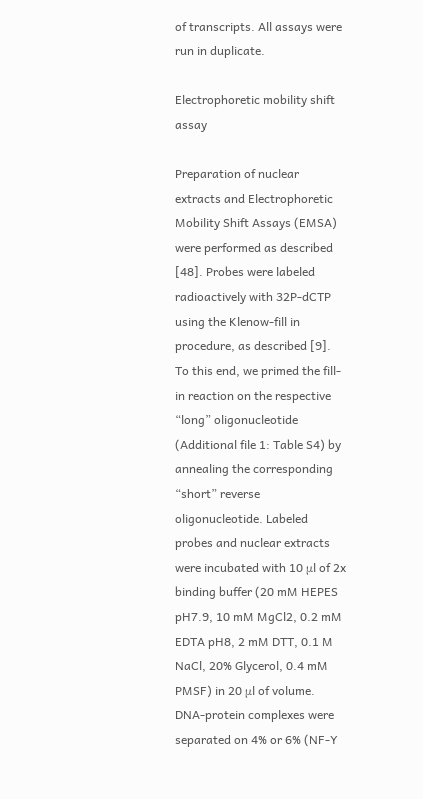of transcripts. All assays were run in duplicate.

Electrophoretic mobility shift assay

Preparation of nuclear extracts and Electrophoretic Mobility Shift Assays (EMSA) were performed as described [48]. Probes were labeled radioactively with 32P-dCTP using the Klenow-fill in procedure, as described [9]. To this end, we primed the fill-in reaction on the respective “long” oligonucleotide (Additional file 1: Table S4) by annealing the corresponding “short” reverse oligonucleotide. Labeled probes and nuclear extracts were incubated with 10 μl of 2x binding buffer (20 mM HEPES pH7.9, 10 mM MgCl2, 0.2 mM EDTA pH8, 2 mM DTT, 0.1 M NaCl, 20% Glycerol, 0.4 mM PMSF) in 20 μl of volume. DNA-protein complexes were separated on 4% or 6% (NF-Y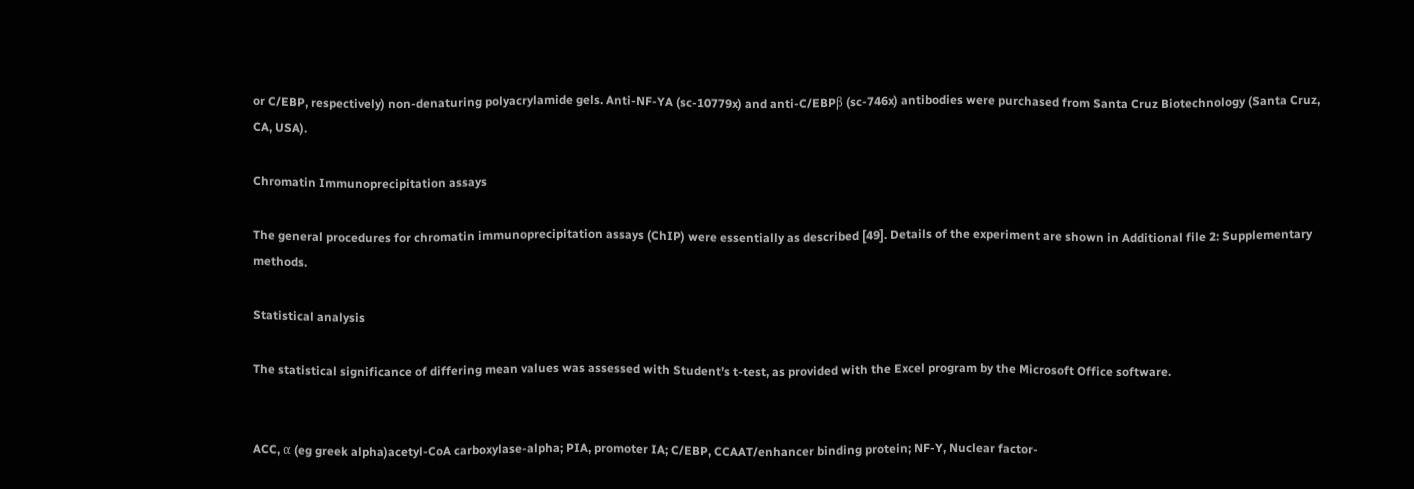or C/EBP, respectively) non-denaturing polyacrylamide gels. Anti-NF-YA (sc-10779x) and anti-C/EBPβ (sc-746x) antibodies were purchased from Santa Cruz Biotechnology (Santa Cruz, CA, USA).

Chromatin Immunoprecipitation assays

The general procedures for chromatin immunoprecipitation assays (ChIP) were essentially as described [49]. Details of the experiment are shown in Additional file 2: Supplementary methods.

Statistical analysis

The statistical significance of differing mean values was assessed with Student’s t-test, as provided with the Excel program by the Microsoft Office software.


ACC, α (eg greek alpha)acetyl-CoA carboxylase-alpha; PIA, promoter IA; C/EBP, CCAAT/enhancer binding protein; NF-Y, Nuclear factor-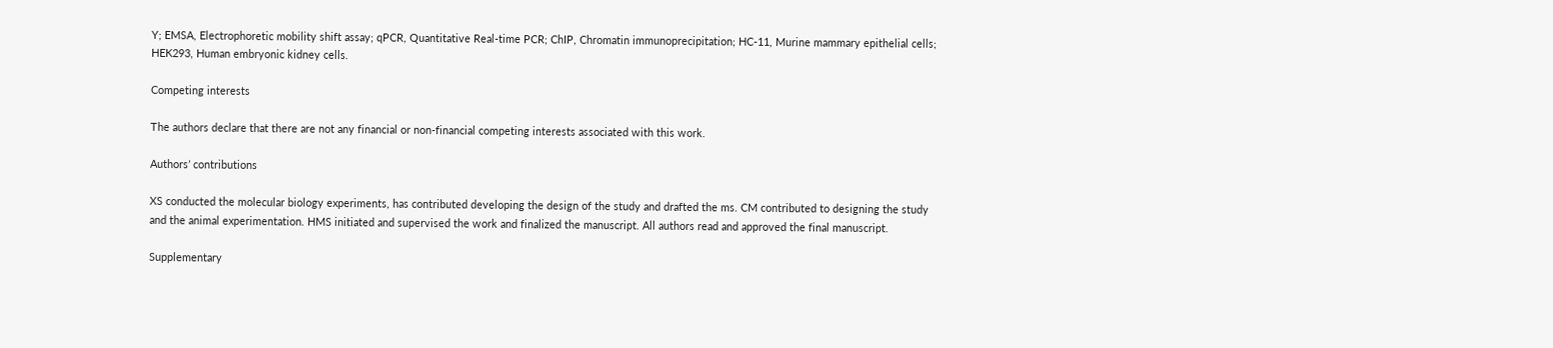Y; EMSA, Electrophoretic mobility shift assay; qPCR, Quantitative Real-time PCR; ChIP, Chromatin immunoprecipitation; HC-11, Murine mammary epithelial cells; HEK293, Human embryonic kidney cells.

Competing interests

The authors declare that there are not any financial or non-financial competing interests associated with this work.

Authors’ contributions

XS conducted the molecular biology experiments, has contributed developing the design of the study and drafted the ms. CM contributed to designing the study and the animal experimentation. HMS initiated and supervised the work and finalized the manuscript. All authors read and approved the final manuscript.

Supplementary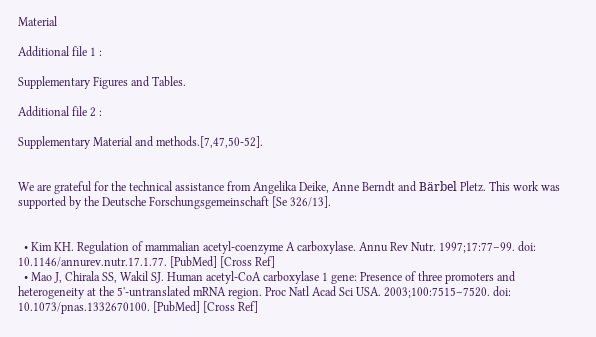Material

Additional file 1 :

Supplementary Figures and Tables.

Additional file 2 :

Supplementary Material and methods.[7,47,50-52].


We are grateful for the technical assistance from Angelika Deike, Anne Berndt and Bärbel Pletz. This work was supported by the Deutsche Forschungsgemeinschaft [Se 326/13].


  • Kim KH. Regulation of mammalian acetyl-coenzyme A carboxylase. Annu Rev Nutr. 1997;17:77–99. doi: 10.1146/annurev.nutr.17.1.77. [PubMed] [Cross Ref]
  • Mao J, Chirala SS, Wakil SJ. Human acetyl-CoA carboxylase 1 gene: Presence of three promoters and heterogeneity at the 5'-untranslated mRNA region. Proc Natl Acad Sci USA. 2003;100:7515–7520. doi: 10.1073/pnas.1332670100. [PubMed] [Cross Ref]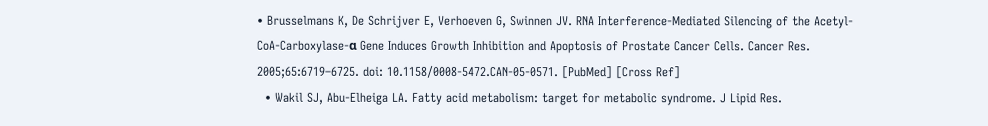• Brusselmans K, De Schrijver E, Verhoeven G, Swinnen JV. RNA Interference-Mediated Silencing of the Acetyl-CoA-Carboxylase-α Gene Induces Growth Inhibition and Apoptosis of Prostate Cancer Cells. Cancer Res. 2005;65:6719–6725. doi: 10.1158/0008-5472.CAN-05-0571. [PubMed] [Cross Ref]
  • Wakil SJ, Abu-Elheiga LA. Fatty acid metabolism: target for metabolic syndrome. J Lipid Res.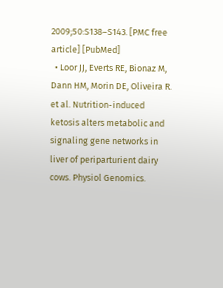2009;50:S138–S143. [PMC free article] [PubMed]
  • Loor JJ, Everts RE, Bionaz M, Dann HM, Morin DE, Oliveira R. et al. Nutrition-induced ketosis alters metabolic and signaling gene networks in liver of periparturient dairy cows. Physiol Genomics.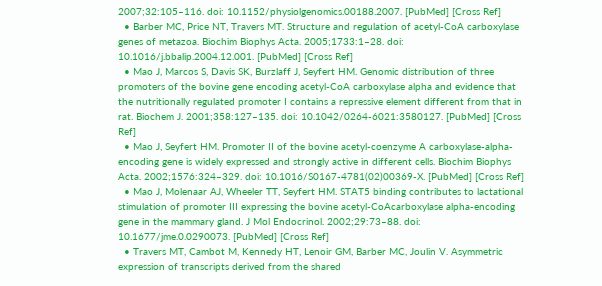2007;32:105–116. doi: 10.1152/physiolgenomics.00188.2007. [PubMed] [Cross Ref]
  • Barber MC, Price NT, Travers MT. Structure and regulation of acetyl-CoA carboxylase genes of metazoa. Biochim Biophys Acta. 2005;1733:1–28. doi: 10.1016/j.bbalip.2004.12.001. [PubMed] [Cross Ref]
  • Mao J, Marcos S, Davis SK, Burzlaff J, Seyfert HM. Genomic distribution of three promoters of the bovine gene encoding acetyl-CoA carboxylase alpha and evidence that the nutritionally regulated promoter I contains a repressive element different from that in rat. Biochem J. 2001;358:127–135. doi: 10.1042/0264-6021:3580127. [PubMed] [Cross Ref]
  • Mao J, Seyfert HM. Promoter II of the bovine acetyl-coenzyme A carboxylase-alpha-encoding gene is widely expressed and strongly active in different cells. Biochim Biophys Acta. 2002;1576:324–329. doi: 10.1016/S0167-4781(02)00369-X. [PubMed] [Cross Ref]
  • Mao J, Molenaar AJ, Wheeler TT, Seyfert HM. STAT5 binding contributes to lactational stimulation of promoter III expressing the bovine acetyl-CoAcarboxylase alpha-encoding gene in the mammary gland. J Mol Endocrinol. 2002;29:73–88. doi: 10.1677/jme.0.0290073. [PubMed] [Cross Ref]
  • Travers MT, Cambot M, Kennedy HT, Lenoir GM, Barber MC, Joulin V. Asymmetric expression of transcripts derived from the shared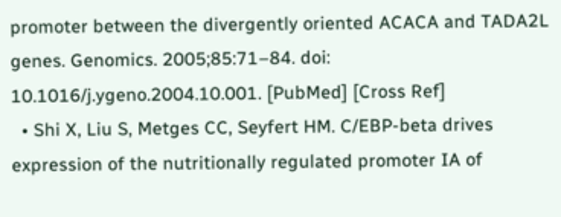promoter between the divergently oriented ACACA and TADA2L genes. Genomics. 2005;85:71–84. doi: 10.1016/j.ygeno.2004.10.001. [PubMed] [Cross Ref]
  • Shi X, Liu S, Metges CC, Seyfert HM. C/EBP-beta drives expression of the nutritionally regulated promoter IA of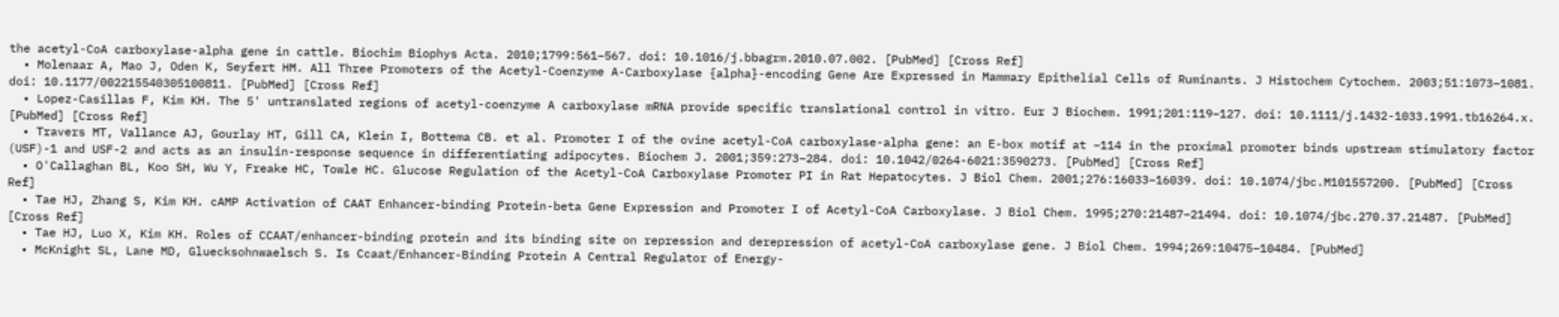the acetyl-CoA carboxylase-alpha gene in cattle. Biochim Biophys Acta. 2010;1799:561–567. doi: 10.1016/j.bbagrm.2010.07.002. [PubMed] [Cross Ref]
  • Molenaar A, Mao J, Oden K, Seyfert HM. All Three Promoters of the Acetyl-Coenzyme A-Carboxylase {alpha}-encoding Gene Are Expressed in Mammary Epithelial Cells of Ruminants. J Histochem Cytochem. 2003;51:1073–1081. doi: 10.1177/002215540305100811. [PubMed] [Cross Ref]
  • Lopez-Casillas F, Kim KH. The 5' untranslated regions of acetyl-coenzyme A carboxylase mRNA provide specific translational control in vitro. Eur J Biochem. 1991;201:119–127. doi: 10.1111/j.1432-1033.1991.tb16264.x. [PubMed] [Cross Ref]
  • Travers MT, Vallance AJ, Gourlay HT, Gill CA, Klein I, Bottema CB. et al. Promoter I of the ovine acetyl-CoA carboxylase-alpha gene: an E-box motif at −114 in the proximal promoter binds upstream stimulatory factor (USF)-1 and USF-2 and acts as an insulin-response sequence in differentiating adipocytes. Biochem J. 2001;359:273–284. doi: 10.1042/0264-6021:3590273. [PubMed] [Cross Ref]
  • O'Callaghan BL, Koo SH, Wu Y, Freake HC, Towle HC. Glucose Regulation of the Acetyl-CoA Carboxylase Promoter PI in Rat Hepatocytes. J Biol Chem. 2001;276:16033–16039. doi: 10.1074/jbc.M101557200. [PubMed] [Cross Ref]
  • Tae HJ, Zhang S, Kim KH. cAMP Activation of CAAT Enhancer-binding Protein-beta Gene Expression and Promoter I of Acetyl-CoA Carboxylase. J Biol Chem. 1995;270:21487–21494. doi: 10.1074/jbc.270.37.21487. [PubMed] [Cross Ref]
  • Tae HJ, Luo X, Kim KH. Roles of CCAAT/enhancer-binding protein and its binding site on repression and derepression of acetyl-CoA carboxylase gene. J Biol Chem. 1994;269:10475–10484. [PubMed]
  • McKnight SL, Lane MD, Gluecksohnwaelsch S. Is Ccaat/Enhancer-Binding Protein A Central Regulator of Energy-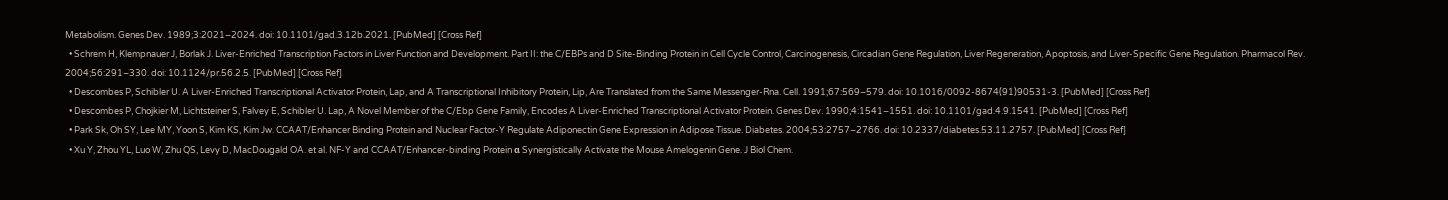Metabolism. Genes Dev. 1989;3:2021–2024. doi: 10.1101/gad.3.12b.2021. [PubMed] [Cross Ref]
  • Schrem H, Klempnauer J, Borlak J. Liver-Enriched Transcription Factors in Liver Function and Development. Part II: the C/EBPs and D Site-Binding Protein in Cell Cycle Control, Carcinogenesis, Circadian Gene Regulation, Liver Regeneration, Apoptosis, and Liver-Specific Gene Regulation. Pharmacol Rev. 2004;56:291–330. doi: 10.1124/pr.56.2.5. [PubMed] [Cross Ref]
  • Descombes P, Schibler U. A Liver-Enriched Transcriptional Activator Protein, Lap, and A Transcriptional Inhibitory Protein, Lip, Are Translated from the Same Messenger-Rna. Cell. 1991;67:569–579. doi: 10.1016/0092-8674(91)90531-3. [PubMed] [Cross Ref]
  • Descombes P, Chojkier M, Lichtsteiner S, Falvey E, Schibler U. Lap, A Novel Member of the C/Ebp Gene Family, Encodes A Liver-Enriched Transcriptional Activator Protein. Genes Dev. 1990;4:1541–1551. doi: 10.1101/gad.4.9.1541. [PubMed] [Cross Ref]
  • Park Sk, Oh SY, Lee MY, Yoon S, Kim KS, Kim Jw. CCAAT/Enhancer Binding Protein and Nuclear Factor-Y Regulate Adiponectin Gene Expression in Adipose Tissue. Diabetes. 2004;53:2757–2766. doi: 10.2337/diabetes.53.11.2757. [PubMed] [Cross Ref]
  • Xu Y, Zhou YL, Luo W, Zhu QS, Levy D, MacDougald OA. et al. NF-Y and CCAAT/Enhancer-binding Protein α Synergistically Activate the Mouse Amelogenin Gene. J Biol Chem.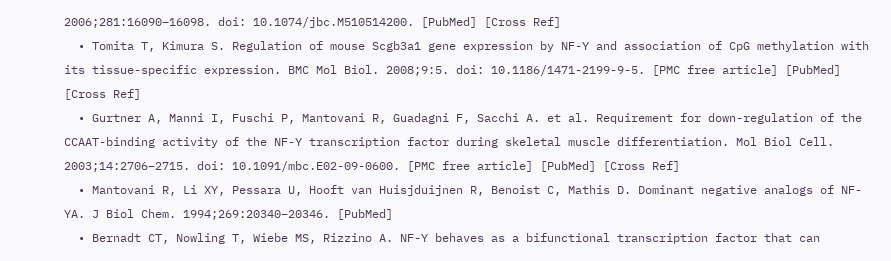2006;281:16090–16098. doi: 10.1074/jbc.M510514200. [PubMed] [Cross Ref]
  • Tomita T, Kimura S. Regulation of mouse Scgb3a1 gene expression by NF-Y and association of CpG methylation with its tissue-specific expression. BMC Mol Biol. 2008;9:5. doi: 10.1186/1471-2199-9-5. [PMC free article] [PubMed] [Cross Ref]
  • Gurtner A, Manni I, Fuschi P, Mantovani R, Guadagni F, Sacchi A. et al. Requirement for down-regulation of the CCAAT-binding activity of the NF-Y transcription factor during skeletal muscle differentiation. Mol Biol Cell. 2003;14:2706–2715. doi: 10.1091/mbc.E02-09-0600. [PMC free article] [PubMed] [Cross Ref]
  • Mantovani R, Li XY, Pessara U, Hooft van Huisjduijnen R, Benoist C, Mathis D. Dominant negative analogs of NF-YA. J Biol Chem. 1994;269:20340–20346. [PubMed]
  • Bernadt CT, Nowling T, Wiebe MS, Rizzino A. NF-Y behaves as a bifunctional transcription factor that can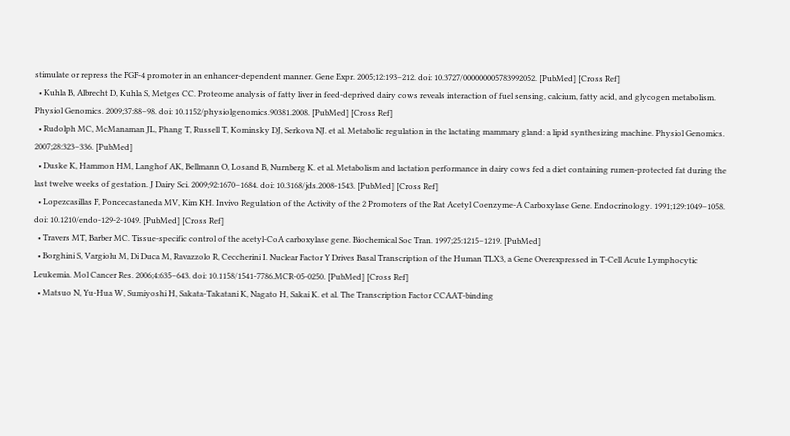stimulate or repress the FGF-4 promoter in an enhancer-dependent manner. Gene Expr. 2005;12:193–212. doi: 10.3727/000000005783992052. [PubMed] [Cross Ref]
  • Kuhla B, Albrecht D, Kuhla S, Metges CC. Proteome analysis of fatty liver in feed-deprived dairy cows reveals interaction of fuel sensing, calcium, fatty acid, and glycogen metabolism. Physiol Genomics. 2009;37:88–98. doi: 10.1152/physiolgenomics.90381.2008. [PubMed] [Cross Ref]
  • Rudolph MC, McManaman JL, Phang T, Russell T, Kominsky DJ, Serkova NJ. et al. Metabolic regulation in the lactating mammary gland: a lipid synthesizing machine. Physiol Genomics. 2007;28:323–336. [PubMed]
  • Duske K, Hammon HM, Langhof AK, Bellmann O, Losand B, Nurnberg K. et al. Metabolism and lactation performance in dairy cows fed a diet containing rumen-protected fat during the last twelve weeks of gestation. J Dairy Sci. 2009;92:1670–1684. doi: 10.3168/jds.2008-1543. [PubMed] [Cross Ref]
  • Lopezcasillas F, Poncecastaneda MV, Kim KH. Invivo Regulation of the Activity of the 2 Promoters of the Rat Acetyl Coenzyme-A Carboxylase Gene. Endocrinology. 1991;129:1049–1058. doi: 10.1210/endo-129-2-1049. [PubMed] [Cross Ref]
  • Travers MT, Barber MC. Tissue-specific control of the acetyl-CoA carboxylase gene. Biochemical Soc Tran. 1997;25:1215–1219. [PubMed]
  • Borghini S, Vargiolu M, Di Duca M, Ravazzolo R, Ceccherini I. Nuclear Factor Y Drives Basal Transcription of the Human TLX3, a Gene Overexpressed in T-Cell Acute Lymphocytic Leukemia. Mol Cancer Res. 2006;4:635–643. doi: 10.1158/1541-7786.MCR-05-0250. [PubMed] [Cross Ref]
  • Matsuo N, Yu-Hua W, Sumiyoshi H, Sakata-Takatani K, Nagato H, Sakai K. et al. The Transcription Factor CCAAT-binding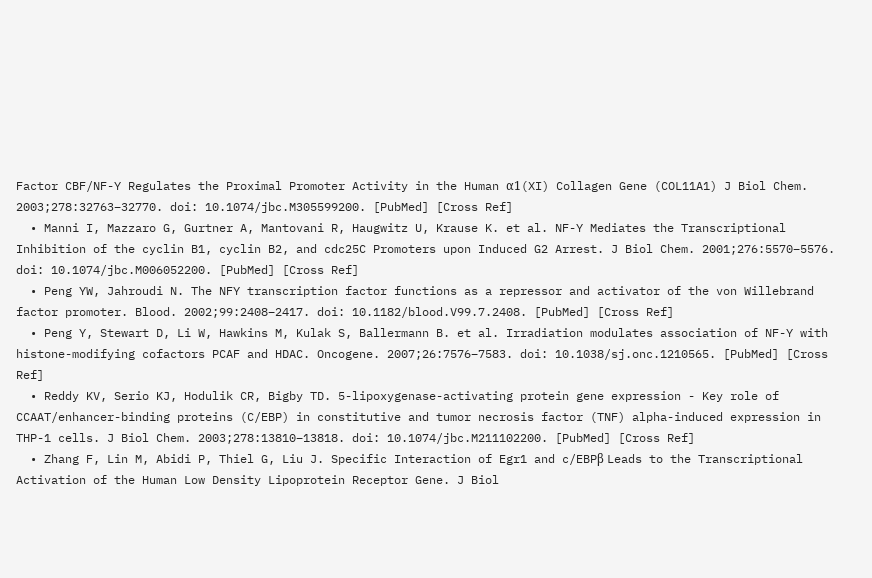Factor CBF/NF-Y Regulates the Proximal Promoter Activity in the Human α1(XI) Collagen Gene (COL11A1) J Biol Chem. 2003;278:32763–32770. doi: 10.1074/jbc.M305599200. [PubMed] [Cross Ref]
  • Manni I, Mazzaro G, Gurtner A, Mantovani R, Haugwitz U, Krause K. et al. NF-Y Mediates the Transcriptional Inhibition of the cyclin B1, cyclin B2, and cdc25C Promoters upon Induced G2 Arrest. J Biol Chem. 2001;276:5570–5576. doi: 10.1074/jbc.M006052200. [PubMed] [Cross Ref]
  • Peng YW, Jahroudi N. The NFY transcription factor functions as a repressor and activator of the von Willebrand factor promoter. Blood. 2002;99:2408–2417. doi: 10.1182/blood.V99.7.2408. [PubMed] [Cross Ref]
  • Peng Y, Stewart D, Li W, Hawkins M, Kulak S, Ballermann B. et al. Irradiation modulates association of NF-Y with histone-modifying cofactors PCAF and HDAC. Oncogene. 2007;26:7576–7583. doi: 10.1038/sj.onc.1210565. [PubMed] [Cross Ref]
  • Reddy KV, Serio KJ, Hodulik CR, Bigby TD. 5-lipoxygenase-activating protein gene expression - Key role of CCAAT/enhancer-binding proteins (C/EBP) in constitutive and tumor necrosis factor (TNF) alpha-induced expression in THP-1 cells. J Biol Chem. 2003;278:13810–13818. doi: 10.1074/jbc.M211102200. [PubMed] [Cross Ref]
  • Zhang F, Lin M, Abidi P, Thiel G, Liu J. Specific Interaction of Egr1 and c/EBPβ Leads to the Transcriptional Activation of the Human Low Density Lipoprotein Receptor Gene. J Biol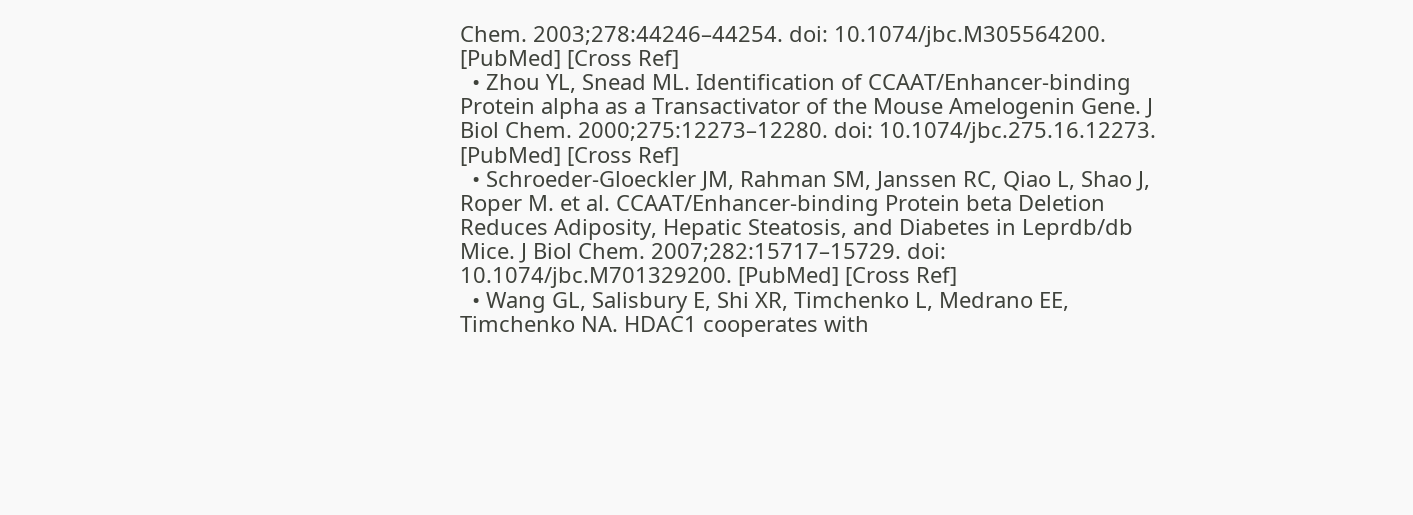Chem. 2003;278:44246–44254. doi: 10.1074/jbc.M305564200. [PubMed] [Cross Ref]
  • Zhou YL, Snead ML. Identification of CCAAT/Enhancer-binding Protein alpha as a Transactivator of the Mouse Amelogenin Gene. J Biol Chem. 2000;275:12273–12280. doi: 10.1074/jbc.275.16.12273. [PubMed] [Cross Ref]
  • Schroeder-Gloeckler JM, Rahman SM, Janssen RC, Qiao L, Shao J, Roper M. et al. CCAAT/Enhancer-binding Protein beta Deletion Reduces Adiposity, Hepatic Steatosis, and Diabetes in Leprdb/db Mice. J Biol Chem. 2007;282:15717–15729. doi: 10.1074/jbc.M701329200. [PubMed] [Cross Ref]
  • Wang GL, Salisbury E, Shi XR, Timchenko L, Medrano EE, Timchenko NA. HDAC1 cooperates with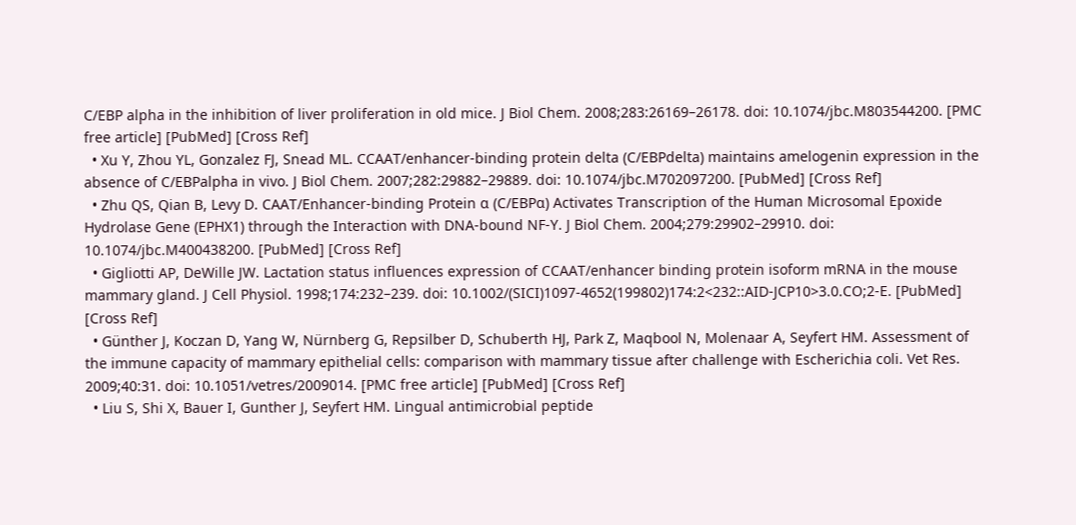C/EBP alpha in the inhibition of liver proliferation in old mice. J Biol Chem. 2008;283:26169–26178. doi: 10.1074/jbc.M803544200. [PMC free article] [PubMed] [Cross Ref]
  • Xu Y, Zhou YL, Gonzalez FJ, Snead ML. CCAAT/enhancer-binding protein delta (C/EBPdelta) maintains amelogenin expression in the absence of C/EBPalpha in vivo. J Biol Chem. 2007;282:29882–29889. doi: 10.1074/jbc.M702097200. [PubMed] [Cross Ref]
  • Zhu QS, Qian B, Levy D. CAAT/Enhancer-binding Protein α (C/EBPα) Activates Transcription of the Human Microsomal Epoxide Hydrolase Gene (EPHX1) through the Interaction with DNA-bound NF-Y. J Biol Chem. 2004;279:29902–29910. doi: 10.1074/jbc.M400438200. [PubMed] [Cross Ref]
  • Gigliotti AP, DeWille JW. Lactation status influences expression of CCAAT/enhancer binding protein isoform mRNA in the mouse mammary gland. J Cell Physiol. 1998;174:232–239. doi: 10.1002/(SICI)1097-4652(199802)174:2<232::AID-JCP10>3.0.CO;2-E. [PubMed] [Cross Ref]
  • Günther J, Koczan D, Yang W, Nürnberg G, Repsilber D, Schuberth HJ, Park Z, Maqbool N, Molenaar A, Seyfert HM. Assessment of the immune capacity of mammary epithelial cells: comparison with mammary tissue after challenge with Escherichia coli. Vet Res. 2009;40:31. doi: 10.1051/vetres/2009014. [PMC free article] [PubMed] [Cross Ref]
  • Liu S, Shi X, Bauer I, Gunther J, Seyfert HM. Lingual antimicrobial peptide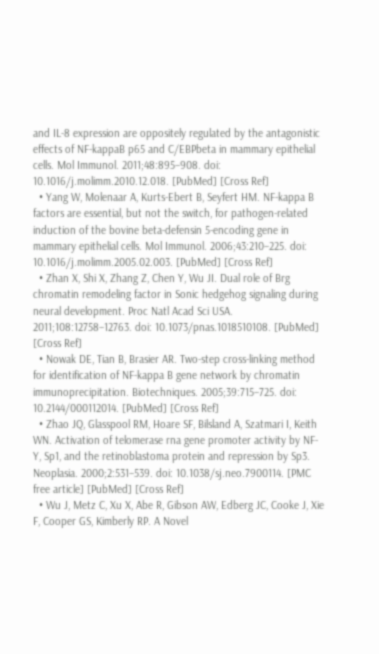and IL-8 expression are oppositely regulated by the antagonistic effects of NF-kappaB p65 and C/EBPbeta in mammary epithelial cells. Mol Immunol. 2011;48:895–908. doi: 10.1016/j.molimm.2010.12.018. [PubMed] [Cross Ref]
  • Yang W, Molenaar A, Kurts-Ebert B, Seyfert HM. NF-kappa B factors are essential, but not the switch, for pathogen-related induction of the bovine beta-defensin 5-encoding gene in mammary epithelial cells. Mol Immunol. 2006;43:210–225. doi: 10.1016/j.molimm.2005.02.003. [PubMed] [Cross Ref]
  • Zhan X, Shi X, Zhang Z, Chen Y, Wu JI. Dual role of Brg chromatin remodeling factor in Sonic hedgehog signaling during neural development. Proc Natl Acad Sci USA. 2011;108:12758–12763. doi: 10.1073/pnas.1018510108. [PubMed] [Cross Ref]
  • Nowak DE, Tian B, Brasier AR. Two-step cross-linking method for identification of NF-kappa B gene network by chromatin immunoprecipitation. Biotechniques. 2005;39:715–725. doi: 10.2144/000112014. [PubMed] [Cross Ref]
  • Zhao JQ, Glasspool RM, Hoare SF, Bilsland A, Szatmari I, Keith WN. Activation of telomerase rna gene promoter activity by NF-Y, Sp1, and the retinoblastoma protein and repression by Sp3. Neoplasia. 2000;2:531–539. doi: 10.1038/sj.neo.7900114. [PMC free article] [PubMed] [Cross Ref]
  • Wu J, Metz C, Xu X, Abe R, Gibson AW, Edberg JC, Cooke J, Xie F, Cooper GS, Kimberly RP. A Novel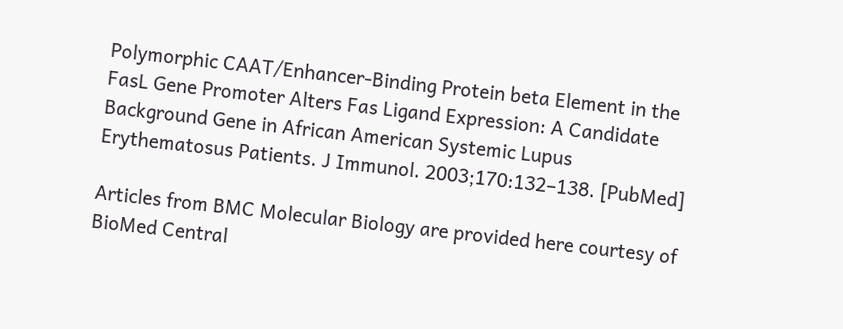Polymorphic CAAT/Enhancer-Binding Protein beta Element in the FasL Gene Promoter Alters Fas Ligand Expression: A Candidate Background Gene in African American Systemic Lupus Erythematosus Patients. J Immunol. 2003;170:132–138. [PubMed]

Articles from BMC Molecular Biology are provided here courtesy of BioMed Central